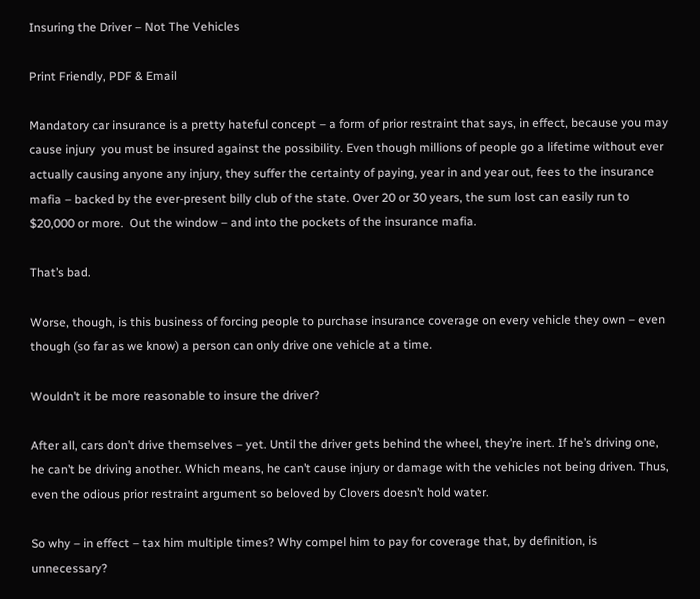Insuring the Driver – Not The Vehicles

Print Friendly, PDF & Email

Mandatory car insurance is a pretty hateful concept – a form of prior restraint that says, in effect, because you may cause injury  you must be insured against the possibility. Even though millions of people go a lifetime without ever actually causing anyone any injury, they suffer the certainty of paying, year in and year out, fees to the insurance mafia – backed by the ever-present billy club of the state. Over 20 or 30 years, the sum lost can easily run to $20,000 or more.  Out the window – and into the pockets of the insurance mafia.

That’s bad.

Worse, though, is this business of forcing people to purchase insurance coverage on every vehicle they own – even though (so far as we know) a person can only drive one vehicle at a time.

Wouldn’t it be more reasonable to insure the driver?

After all, cars don’t drive themselves – yet. Until the driver gets behind the wheel, they’re inert. If he’s driving one, he can’t be driving another. Which means, he can’t cause injury or damage with the vehicles not being driven. Thus, even the odious prior restraint argument so beloved by Clovers doesn’t hold water.

So why – in effect – tax him multiple times? Why compel him to pay for coverage that, by definition, is unnecessary?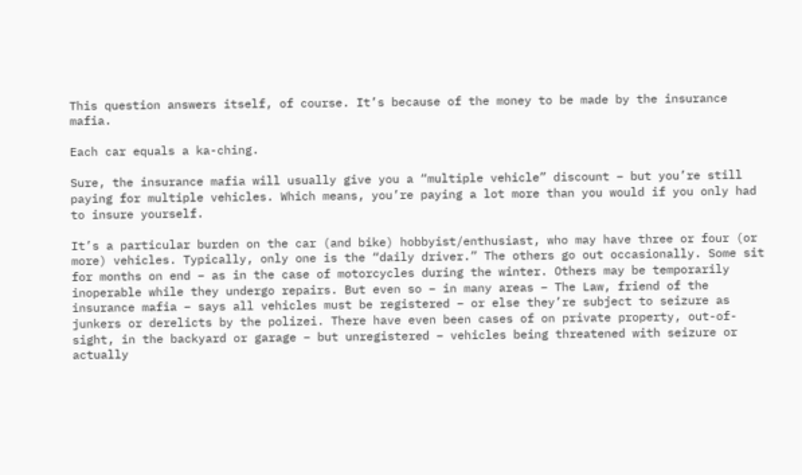This question answers itself, of course. It’s because of the money to be made by the insurance mafia.

Each car equals a ka-ching.

Sure, the insurance mafia will usually give you a “multiple vehicle” discount – but you’re still paying for multiple vehicles. Which means, you’re paying a lot more than you would if you only had to insure yourself.

It’s a particular burden on the car (and bike) hobbyist/enthusiast, who may have three or four (or more) vehicles. Typically, only one is the “daily driver.” The others go out occasionally. Some sit for months on end – as in the case of motorcycles during the winter. Others may be temporarily inoperable while they undergo repairs. But even so – in many areas – The Law, friend of the insurance mafia – says all vehicles must be registered – or else they’re subject to seizure as junkers or derelicts by the polizei. There have even been cases of on private property, out-of-sight, in the backyard or garage – but unregistered – vehicles being threatened with seizure or actually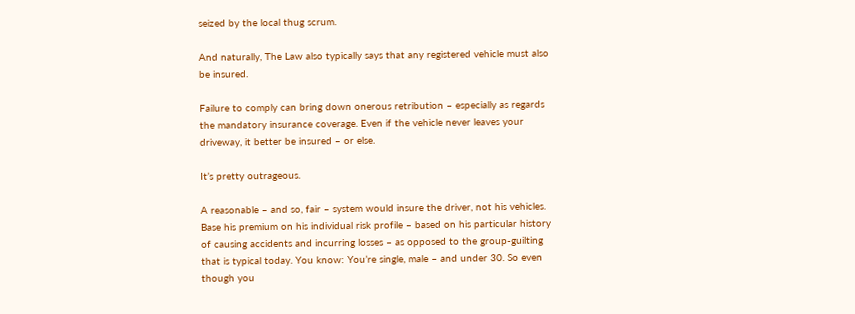seized by the local thug scrum.

And naturally, The Law also typically says that any registered vehicle must also be insured.

Failure to comply can bring down onerous retribution – especially as regards the mandatory insurance coverage. Even if the vehicle never leaves your driveway, it better be insured – or else.

It’s pretty outrageous.

A reasonable – and so, fair – system would insure the driver, not his vehicles. Base his premium on his individual risk profile – based on his particular history of causing accidents and incurring losses – as opposed to the group-guilting that is typical today. You know: You’re single, male – and under 30. So even though you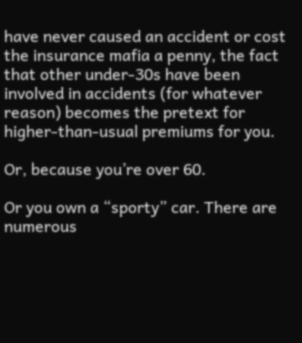have never caused an accident or cost the insurance mafia a penny, the fact that other under-30s have been involved in accidents (for whatever reason) becomes the pretext for higher-than-usual premiums for you.

Or, because you’re over 60.

Or you own a “sporty” car. There are numerous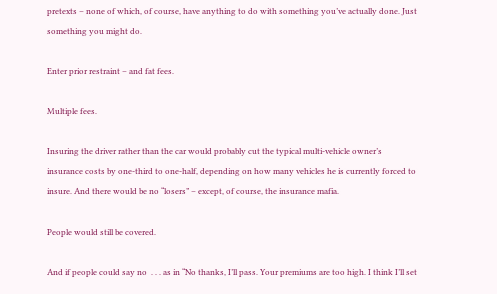pretexts – none of which, of course, have anything to do with something you’ve actually done. Just something you might do.

Enter prior restraint – and fat fees.

Multiple fees.

Insuring the driver rather than the car would probably cut the typical multi-vehicle owner’s insurance costs by one-third to one-half, depending on how many vehicles he is currently forced to insure. And there would be no “losers” – except, of course, the insurance mafia.

People would still be covered.

And if people could say no  . . . as in “No thanks, I’ll pass. Your premiums are too high. I think I’ll set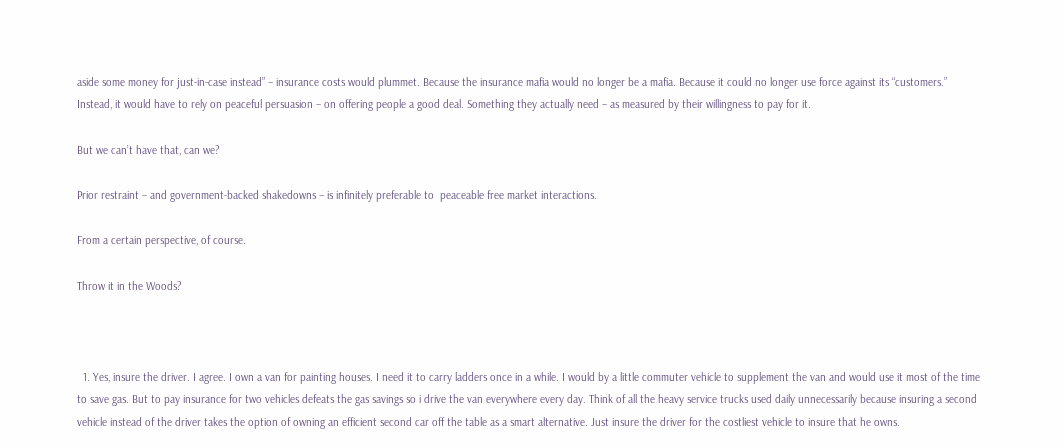aside some money for just-in-case instead” – insurance costs would plummet. Because the insurance mafia would no longer be a mafia. Because it could no longer use force against its “customers.” Instead, it would have to rely on peaceful persuasion – on offering people a good deal. Something they actually need – as measured by their willingness to pay for it.

But we can’t have that, can we?

Prior restraint – and government-backed shakedowns – is infinitely preferable to  peaceable free market interactions.

From a certain perspective, of course.

Throw it in the Woods?



  1. Yes, insure the driver. I agree. I own a van for painting houses. I need it to carry ladders once in a while. I would by a little commuter vehicle to supplement the van and would use it most of the time to save gas. But to pay insurance for two vehicles defeats the gas savings so i drive the van everywhere every day. Think of all the heavy service trucks used daily unnecessarily because insuring a second vehicle instead of the driver takes the option of owning an efficient second car off the table as a smart alternative. Just insure the driver for the costliest vehicle to insure that he owns.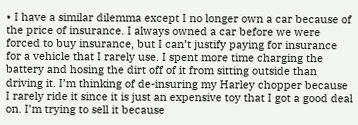• I have a similar dilemma except I no longer own a car because of the price of insurance. I always owned a car before we were forced to buy insurance, but I can’t justify paying for insurance for a vehicle that I rarely use. I spent more time charging the battery and hosing the dirt off of it from sitting outside than driving it. I’m thinking of de-insuring my Harley chopper because I rarely ride it since it is just an expensive toy that I got a good deal on. I’m trying to sell it because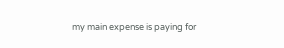my main expense is paying for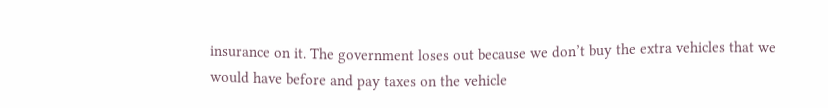insurance on it. The government loses out because we don’t buy the extra vehicles that we would have before and pay taxes on the vehicle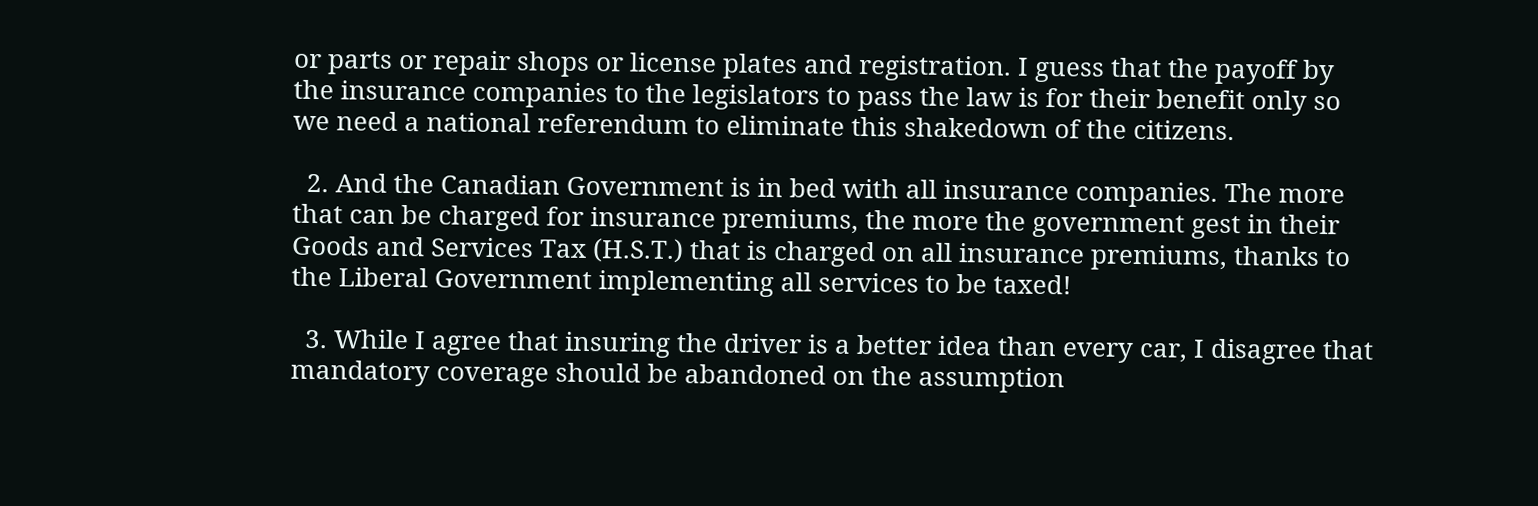or parts or repair shops or license plates and registration. I guess that the payoff by the insurance companies to the legislators to pass the law is for their benefit only so we need a national referendum to eliminate this shakedown of the citizens.

  2. And the Canadian Government is in bed with all insurance companies. The more that can be charged for insurance premiums, the more the government gest in their Goods and Services Tax (H.S.T.) that is charged on all insurance premiums, thanks to the Liberal Government implementing all services to be taxed!

  3. While I agree that insuring the driver is a better idea than every car, I disagree that mandatory coverage should be abandoned on the assumption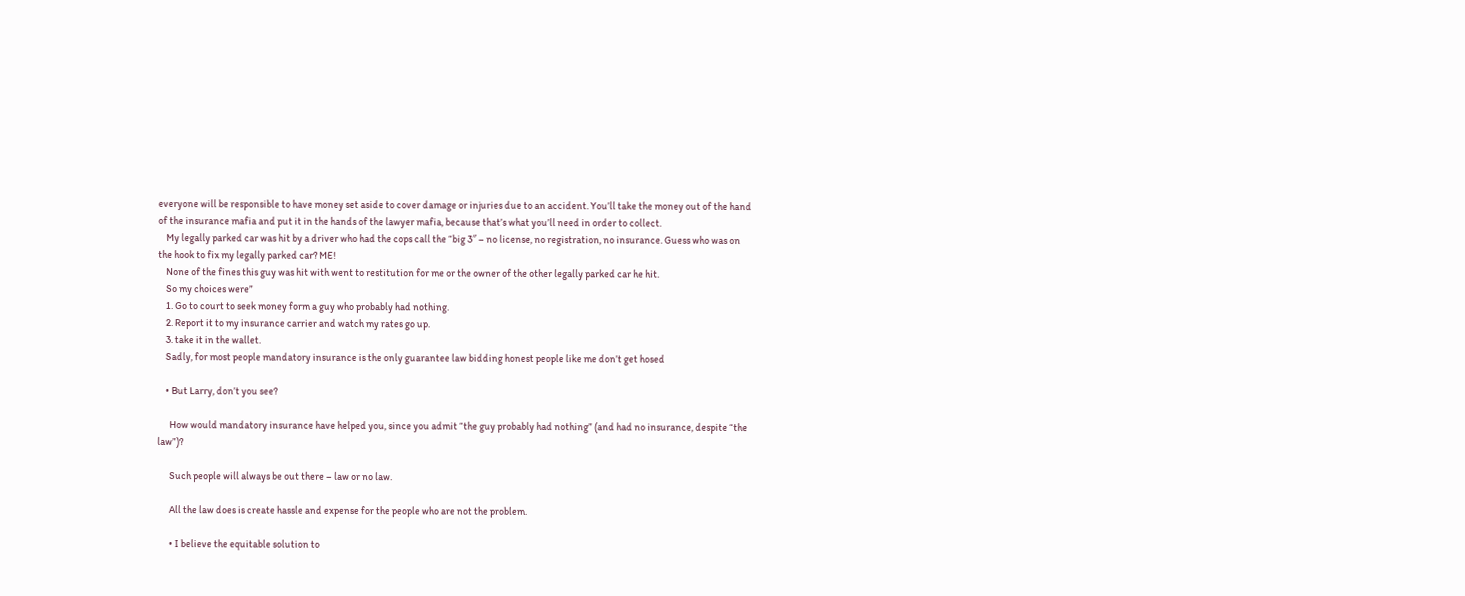everyone will be responsible to have money set aside to cover damage or injuries due to an accident. You’ll take the money out of the hand of the insurance mafia and put it in the hands of the lawyer mafia, because that’s what you’ll need in order to collect.
    My legally parked car was hit by a driver who had the cops call the “big 3″ – no license, no registration, no insurance. Guess who was on the hook to fix my legally parked car? ME!
    None of the fines this guy was hit with went to restitution for me or the owner of the other legally parked car he hit.
    So my choices were”
    1. Go to court to seek money form a guy who probably had nothing.
    2. Report it to my insurance carrier and watch my rates go up.
    3. take it in the wallet.
    Sadly, for most people mandatory insurance is the only guarantee law bidding honest people like me don’t get hosed

    • But Larry, don’t you see?

      How would mandatory insurance have helped you, since you admit “the guy probably had nothing” (and had no insurance, despite “the law”)?

      Such people will always be out there – law or no law.

      All the law does is create hassle and expense for the people who are not the problem.

      • I believe the equitable solution to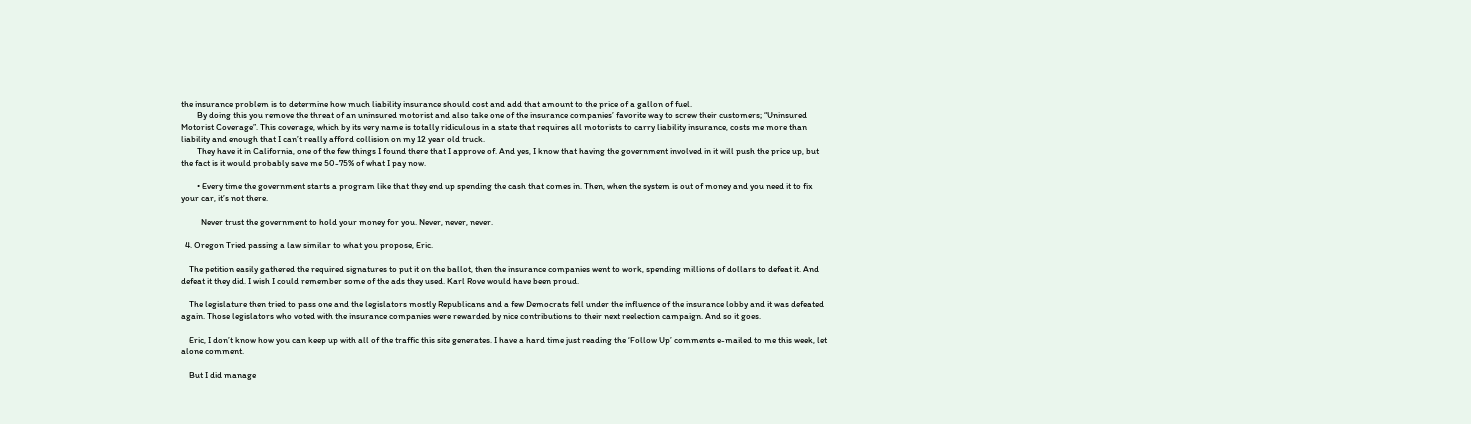the insurance problem is to determine how much liability insurance should cost and add that amount to the price of a gallon of fuel.
        By doing this you remove the threat of an uninsured motorist and also take one of the insurance companies’ favorite way to screw their customers; “Uninsured Motorist Coverage”. This coverage, which by its very name is totally ridiculous in a state that requires all motorists to carry liability insurance, costs me more than liability and enough that I can’t really afford collision on my 12 year old truck.
        They have it in California, one of the few things I found there that I approve of. And yes, I know that having the government involved in it will push the price up, but the fact is it would probably save me 50-75% of what I pay now.

        • Every time the government starts a program like that they end up spending the cash that comes in. Then, when the system is out of money and you need it to fix your car, it’s not there.

          Never trust the government to hold your money for you. Never, never, never.

  4. Oregon Tried passing a law similar to what you propose, Eric.

    The petition easily gathered the required signatures to put it on the ballot, then the insurance companies went to work, spending millions of dollars to defeat it. And defeat it they did. I wish I could remember some of the ads they used. Karl Rove would have been proud.

    The legislature then tried to pass one and the legislators mostly Republicans and a few Democrats fell under the influence of the insurance lobby and it was defeated again. Those legislators who voted with the insurance companies were rewarded by nice contributions to their next reelection campaign. And so it goes.

    Eric, I don’t know how you can keep up with all of the traffic this site generates. I have a hard time just reading the ‘Follow Up’ comments e-mailed to me this week, let alone comment.

    But I did manage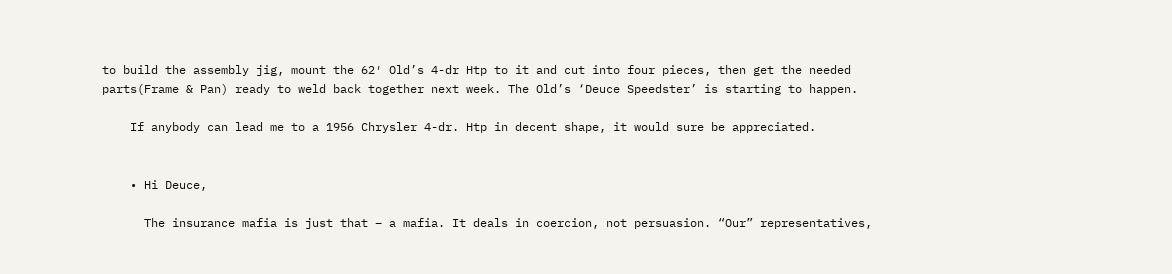to build the assembly jig, mount the 62′ Old’s 4-dr Htp to it and cut into four pieces, then get the needed parts(Frame & Pan) ready to weld back together next week. The Old’s ‘Deuce Speedster’ is starting to happen.

    If anybody can lead me to a 1956 Chrysler 4-dr. Htp in decent shape, it would sure be appreciated.


    • Hi Deuce,

      The insurance mafia is just that – a mafia. It deals in coercion, not persuasion. “Our” representatives,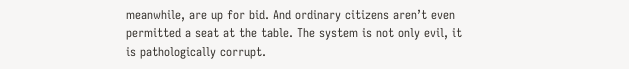meanwhile, are up for bid. And ordinary citizens aren’t even permitted a seat at the table. The system is not only evil, it is pathologically corrupt.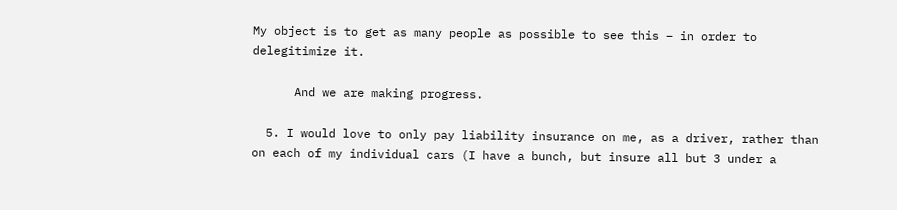My object is to get as many people as possible to see this – in order to delegitimize it.

      And we are making progress.

  5. I would love to only pay liability insurance on me, as a driver, rather than on each of my individual cars (I have a bunch, but insure all but 3 under a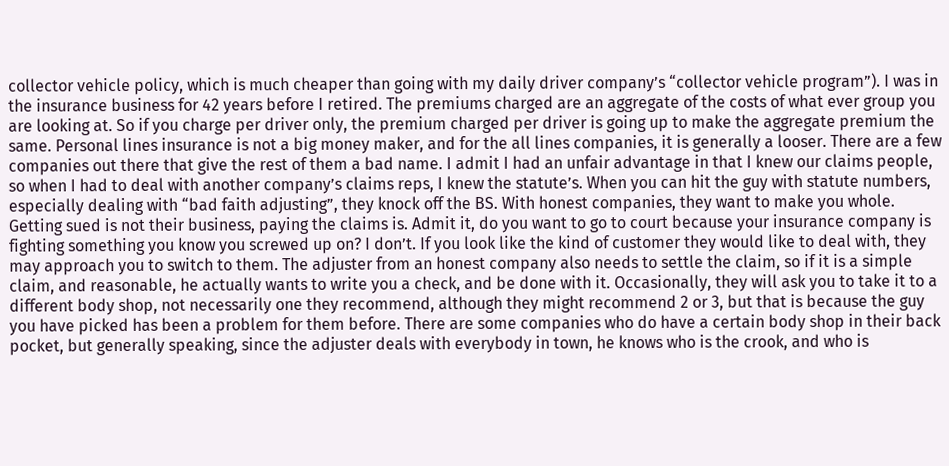collector vehicle policy, which is much cheaper than going with my daily driver company’s “collector vehicle program”). I was in the insurance business for 42 years before I retired. The premiums charged are an aggregate of the costs of what ever group you are looking at. So if you charge per driver only, the premium charged per driver is going up to make the aggregate premium the same. Personal lines insurance is not a big money maker, and for the all lines companies, it is generally a looser. There are a few companies out there that give the rest of them a bad name. I admit I had an unfair advantage in that I knew our claims people, so when I had to deal with another company’s claims reps, I knew the statute’s. When you can hit the guy with statute numbers, especially dealing with “bad faith adjusting”, they knock off the BS. With honest companies, they want to make you whole. Getting sued is not their business, paying the claims is. Admit it, do you want to go to court because your insurance company is fighting something you know you screwed up on? I don’t. If you look like the kind of customer they would like to deal with, they may approach you to switch to them. The adjuster from an honest company also needs to settle the claim, so if it is a simple claim, and reasonable, he actually wants to write you a check, and be done with it. Occasionally, they will ask you to take it to a different body shop, not necessarily one they recommend, although they might recommend 2 or 3, but that is because the guy you have picked has been a problem for them before. There are some companies who do have a certain body shop in their back pocket, but generally speaking, since the adjuster deals with everybody in town, he knows who is the crook, and who is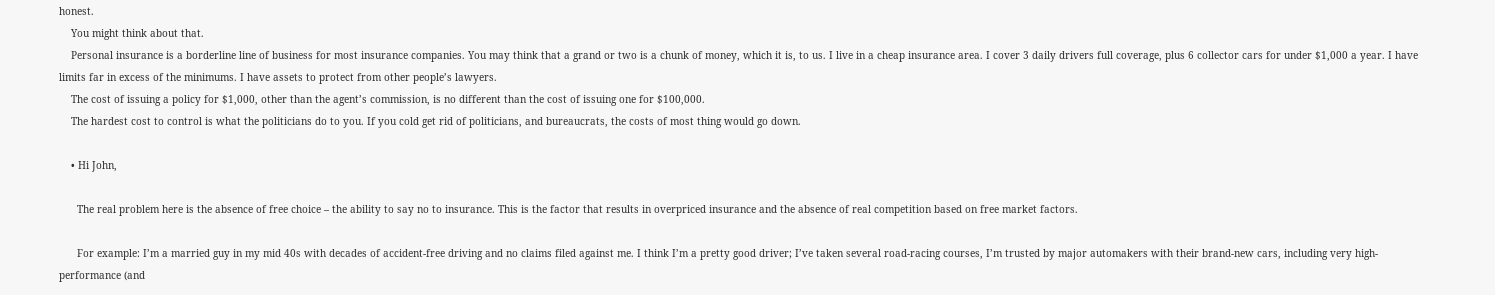honest.
    You might think about that.
    Personal insurance is a borderline line of business for most insurance companies. You may think that a grand or two is a chunk of money, which it is, to us. I live in a cheap insurance area. I cover 3 daily drivers full coverage, plus 6 collector cars for under $1,000 a year. I have limits far in excess of the minimums. I have assets to protect from other people’s lawyers.
    The cost of issuing a policy for $1,000, other than the agent’s commission, is no different than the cost of issuing one for $100,000.
    The hardest cost to control is what the politicians do to you. If you cold get rid of politicians, and bureaucrats, the costs of most thing would go down.

    • Hi John,

      The real problem here is the absence of free choice – the ability to say no to insurance. This is the factor that results in overpriced insurance and the absence of real competition based on free market factors.

      For example: I’m a married guy in my mid 40s with decades of accident-free driving and no claims filed against me. I think I’m a pretty good driver; I’ve taken several road-racing courses, I’m trusted by major automakers with their brand-new cars, including very high-performance (and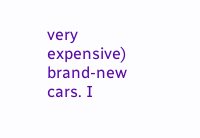very expensive) brand-new cars. I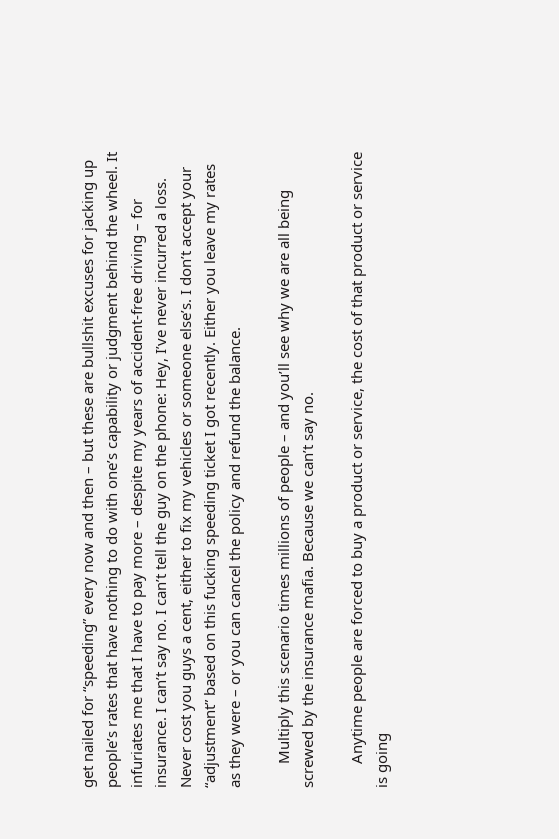get nailed for “speeding” every now and then – but these are bullshit excuses for jacking up people’s rates that have nothing to do with one’s capability or judgment behind the wheel. It infuriates me that I have to pay more – despite my years of accident-free driving – for insurance. I can’t say no. I can’t tell the guy on the phone: Hey, I’ve never incurred a loss. Never cost you guys a cent, either to fix my vehicles or someone else’s. I don’t accept your “adjustment” based on this fucking speeding ticket I got recently. Either you leave my rates as they were – or you can cancel the policy and refund the balance.

      Multiply this scenario times millions of people – and you’ll see why we are all being screwed by the insurance mafia. Because we can’t say no.

      Anytime people are forced to buy a product or service, the cost of that product or service is going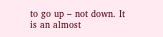to go up – not down. It is an almost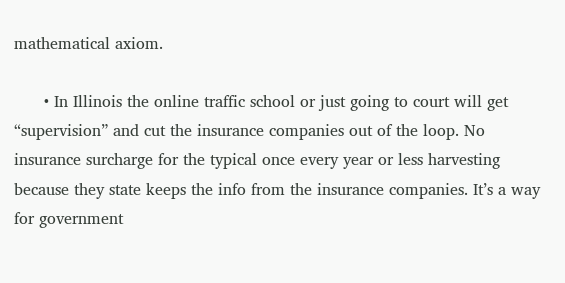mathematical axiom.

      • In Illinois the online traffic school or just going to court will get “supervision” and cut the insurance companies out of the loop. No insurance surcharge for the typical once every year or less harvesting because they state keeps the info from the insurance companies. It’s a way for government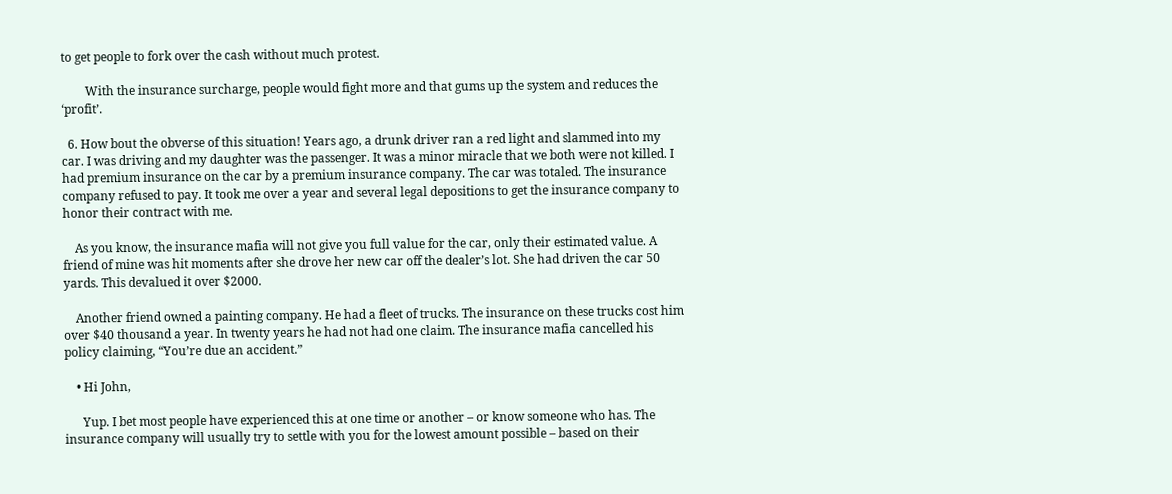to get people to fork over the cash without much protest.

        With the insurance surcharge, people would fight more and that gums up the system and reduces the ‘profit’.

  6. How bout the obverse of this situation! Years ago, a drunk driver ran a red light and slammed into my car. I was driving and my daughter was the passenger. It was a minor miracle that we both were not killed. I had premium insurance on the car by a premium insurance company. The car was totaled. The insurance company refused to pay. It took me over a year and several legal depositions to get the insurance company to honor their contract with me.

    As you know, the insurance mafia will not give you full value for the car, only their estimated value. A friend of mine was hit moments after she drove her new car off the dealer’s lot. She had driven the car 50 yards. This devalued it over $2000.

    Another friend owned a painting company. He had a fleet of trucks. The insurance on these trucks cost him over $40 thousand a year. In twenty years he had not had one claim. The insurance mafia cancelled his policy claiming, “You’re due an accident.”

    • Hi John,

      Yup. I bet most people have experienced this at one time or another – or know someone who has. The insurance company will usually try to settle with you for the lowest amount possible – based on their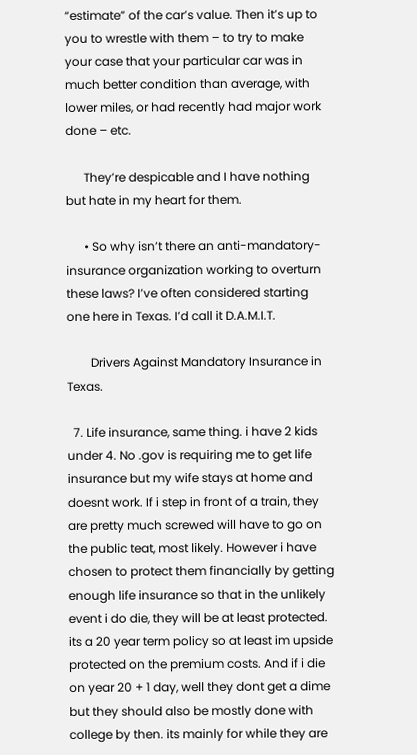“estimate” of the car’s value. Then it’s up to you to wrestle with them – to try to make your case that your particular car was in much better condition than average, with lower miles, or had recently had major work done – etc.

      They’re despicable and I have nothing but hate in my heart for them.

      • So why isn’t there an anti-mandatory-insurance organization working to overturn these laws? I’ve often considered starting one here in Texas. I’d call it D.A.M.I.T.

        Drivers Against Mandatory Insurance in Texas.

  7. Life insurance, same thing. i have 2 kids under 4. No .gov is requiring me to get life insurance but my wife stays at home and doesnt work. If i step in front of a train, they are pretty much screwed will have to go on the public teat, most likely. However i have chosen to protect them financially by getting enough life insurance so that in the unlikely event i do die, they will be at least protected. its a 20 year term policy so at least im upside protected on the premium costs. And if i die on year 20 + 1 day, well they dont get a dime but they should also be mostly done with college by then. its mainly for while they are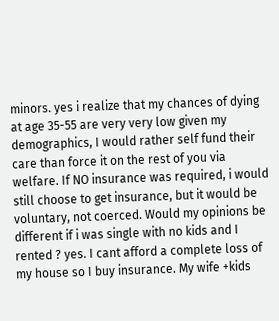minors. yes i realize that my chances of dying at age 35-55 are very very low given my demographics, I would rather self fund their care than force it on the rest of you via welfare. If NO insurance was required, i would still choose to get insurance, but it would be voluntary, not coerced. Would my opinions be different if i was single with no kids and I rented ? yes. I cant afford a complete loss of my house so I buy insurance. My wife +kids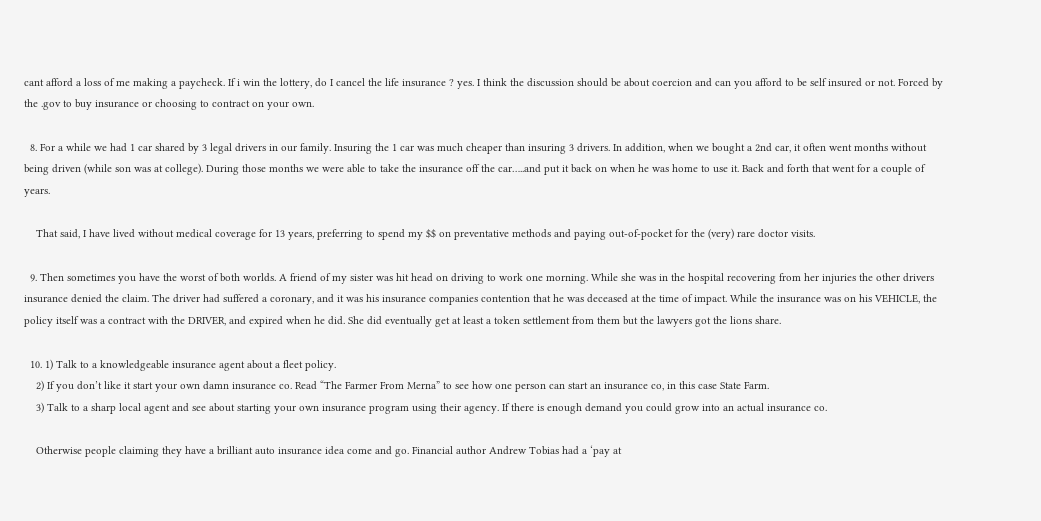cant afford a loss of me making a paycheck. If i win the lottery, do I cancel the life insurance ? yes. I think the discussion should be about coercion and can you afford to be self insured or not. Forced by the .gov to buy insurance or choosing to contract on your own.

  8. For a while we had 1 car shared by 3 legal drivers in our family. Insuring the 1 car was much cheaper than insuring 3 drivers. In addition, when we bought a 2nd car, it often went months without being driven (while son was at college). During those months we were able to take the insurance off the car…..and put it back on when he was home to use it. Back and forth that went for a couple of years.

    That said, I have lived without medical coverage for 13 years, preferring to spend my $$ on preventative methods and paying out-of-pocket for the (very) rare doctor visits.

  9. Then sometimes you have the worst of both worlds. A friend of my sister was hit head on driving to work one morning. While she was in the hospital recovering from her injuries the other drivers insurance denied the claim. The driver had suffered a coronary, and it was his insurance companies contention that he was deceased at the time of impact. While the insurance was on his VEHICLE, the policy itself was a contract with the DRIVER, and expired when he did. She did eventually get at least a token settlement from them but the lawyers got the lions share.

  10. 1) Talk to a knowledgeable insurance agent about a fleet policy.
    2) If you don’t like it start your own damn insurance co. Read “The Farmer From Merna” to see how one person can start an insurance co, in this case State Farm.
    3) Talk to a sharp local agent and see about starting your own insurance program using their agency. If there is enough demand you could grow into an actual insurance co.

    Otherwise people claiming they have a brilliant auto insurance idea come and go. Financial author Andrew Tobias had a ‘pay at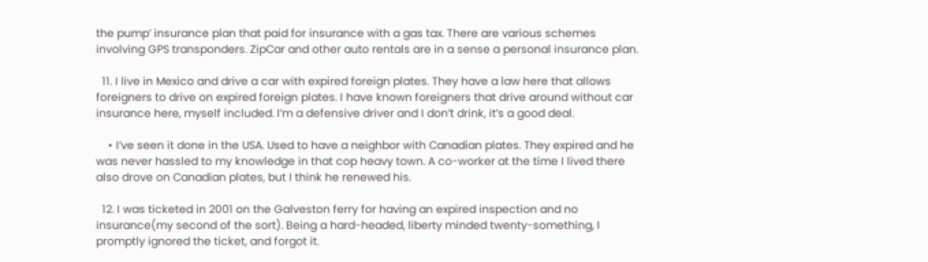the pump’ insurance plan that paid for insurance with a gas tax. There are various schemes involving GPS transponders. ZipCar and other auto rentals are in a sense a personal insurance plan.

  11. I live in Mexico and drive a car with expired foreign plates. They have a law here that allows foreigners to drive on expired foreign plates. I have known foreigners that drive around without car insurance here, myself included. I’m a defensive driver and I don’t drink, it’s a good deal.

    • I’ve seen it done in the USA. Used to have a neighbor with Canadian plates. They expired and he was never hassled to my knowledge in that cop heavy town. A co-worker at the time I lived there also drove on Canadian plates, but I think he renewed his.

  12. I was ticketed in 2001 on the Galveston ferry for having an expired inspection and no insurance(my second of the sort). Being a hard-headed, liberty minded twenty-something, I promptly ignored the ticket, and forgot it.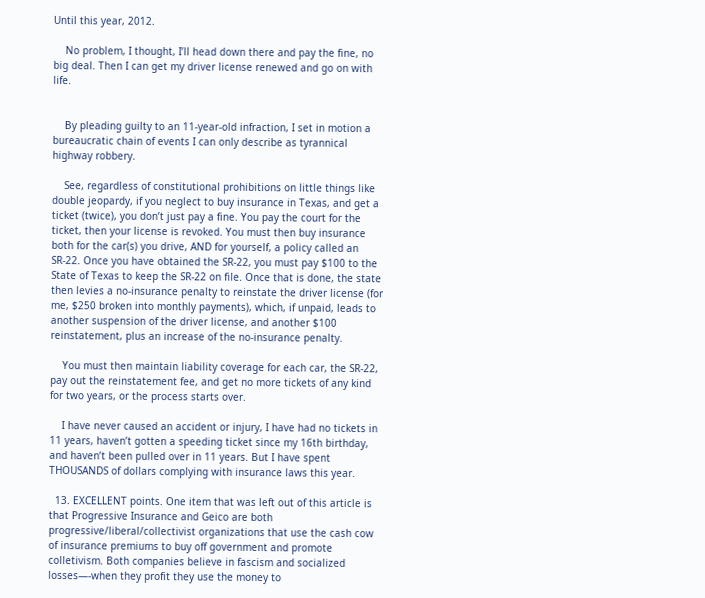Until this year, 2012.

    No problem, I thought, I’ll head down there and pay the fine, no big deal. Then I can get my driver license renewed and go on with life.


    By pleading guilty to an 11-year-old infraction, I set in motion a bureaucratic chain of events I can only describe as tyrannical highway robbery.

    See, regardless of constitutional prohibitions on little things like double jeopardy, if you neglect to buy insurance in Texas, and get a ticket (twice), you don’t just pay a fine. You pay the court for the ticket, then your license is revoked. You must then buy insurance both for the car(s) you drive, AND for yourself, a policy called an SR-22. Once you have obtained the SR-22, you must pay $100 to the State of Texas to keep the SR-22 on file. Once that is done, the state then levies a no-insurance penalty to reinstate the driver license (for me, $250 broken into monthly payments), which, if unpaid, leads to another suspension of the driver license, and another $100 reinstatement, plus an increase of the no-insurance penalty.

    You must then maintain liability coverage for each car, the SR-22, pay out the reinstatement fee, and get no more tickets of any kind for two years, or the process starts over.

    I have never caused an accident or injury, I have had no tickets in 11 years, haven’t gotten a speeding ticket since my 16th birthday, and haven’t been pulled over in 11 years. But I have spent THOUSANDS of dollars complying with insurance laws this year.

  13. EXCELLENT points. One item that was left out of this article is that Progressive Insurance and Geico are both progressive/liberal/collectivist organizations that use the cash cow of insurance premiums to buy off government and promote colletivism. Both companies believe in fascism and socialized losses—-when they profit they use the money to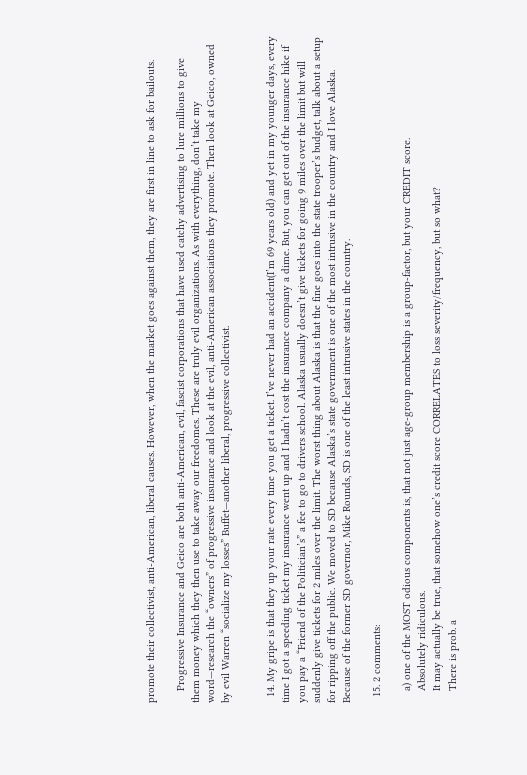promote their collectivist, anti-American, liberal causes. However, when the market goes against them, they are first in line to ask for bailouts.

    Progressive Insurance and Geico are both anti-American, evil, fascist corporations that have used catchy advertising to lure millions to give them money which they then use to take away our freedomes. These are truly evil organizations. As with everything, don’t take my word—research the “owners” of progressive insurance and look at the evil, anti-American associations they promote. Then look at Geico, owned by evil Warren “socialize my losses” Buffet—another liberal, progressive collectivist.


  14. My gripe is that they up your rate every time you get a ticket. I’ve never had an accident(I’m 69 years old) and yet in my younger days, every time I got a speeding ticket my insurance went up and I hadn’t cost the insurance company a dime. But, you can get out of the insurance hike if you pay a “Friend of the Politician’s” a fee to go to drivers school. Alaska usually doesn’t give tickets for going 9 miles over the limit but will suddenly give tickets for 2 miles over the limit. The worst thing about Alaska is that the fine goes into the state trooper’s budget, talk about a setup for ripping off the public. We moved to SD because Alaska’s state government is one of the most intrusive in the country and I love Alaska. Because of the former SD governor, Mike Rounds, SD is one of the least intrusive states in the country.

  15. 2 comments:

    a) one of the MOST odious components is, that not just age-group membership is a group-factor, but your CREDIT score.
    Absolutely ridiculous.
    It may actually be true, that somehow one’s credit score CORRELATES to loss severity/frequency, but so what?
    There is prob. a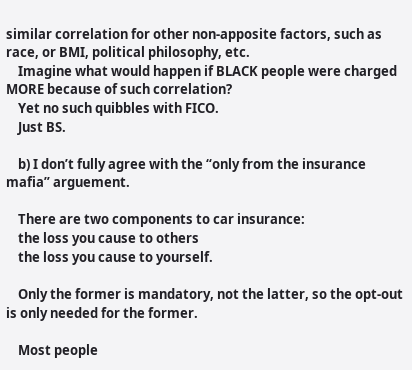similar correlation for other non-apposite factors, such as race, or BMI, political philosophy, etc.
    Imagine what would happen if BLACK people were charged MORE because of such correlation?
    Yet no such quibbles with FICO.
    Just BS.

    b) I don’t fully agree with the “only from the insurance mafia” arguement.

    There are two components to car insurance:
    the loss you cause to others
    the loss you cause to yourself.

    Only the former is mandatory, not the latter, so the opt-out is only needed for the former.

    Most people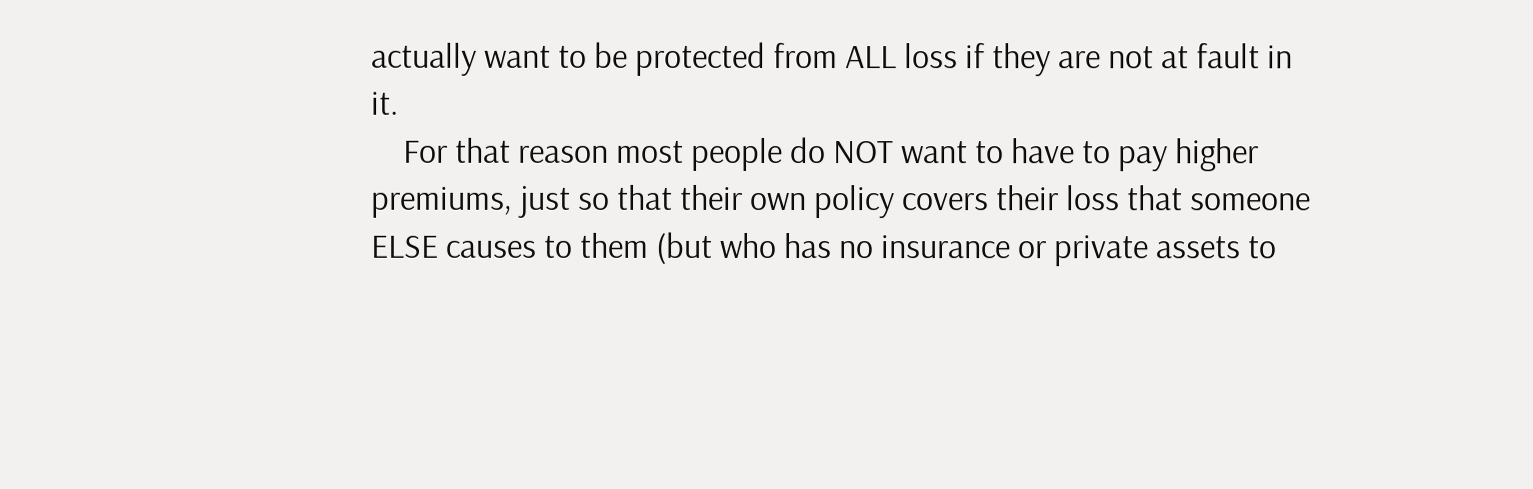actually want to be protected from ALL loss if they are not at fault in it.
    For that reason most people do NOT want to have to pay higher premiums, just so that their own policy covers their loss that someone ELSE causes to them (but who has no insurance or private assets to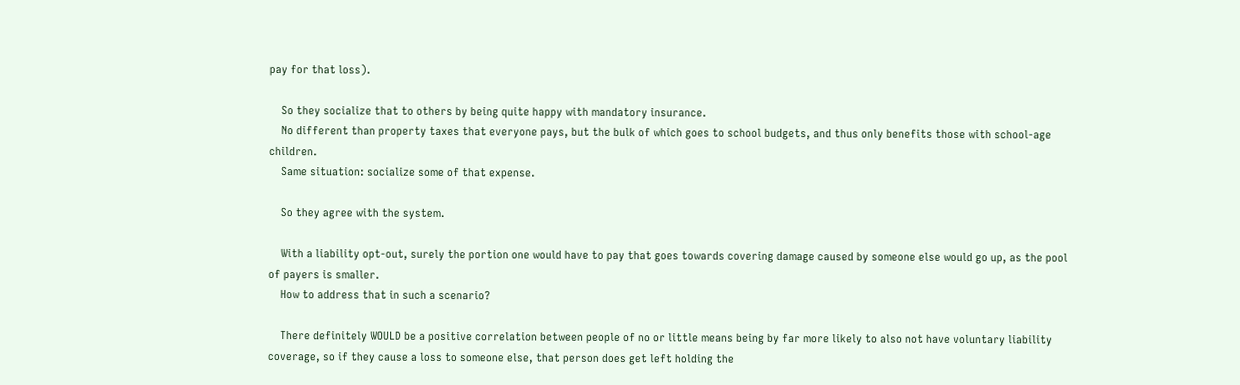pay for that loss).

    So they socialize that to others by being quite happy with mandatory insurance.
    No different than property taxes that everyone pays, but the bulk of which goes to school budgets, and thus only benefits those with school-age children.
    Same situation: socialize some of that expense.

    So they agree with the system.

    With a liability opt-out, surely the portion one would have to pay that goes towards covering damage caused by someone else would go up, as the pool of payers is smaller.
    How to address that in such a scenario?

    There definitely WOULD be a positive correlation between people of no or little means being by far more likely to also not have voluntary liability coverage, so if they cause a loss to someone else, that person does get left holding the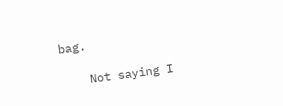bag.

    Not saying I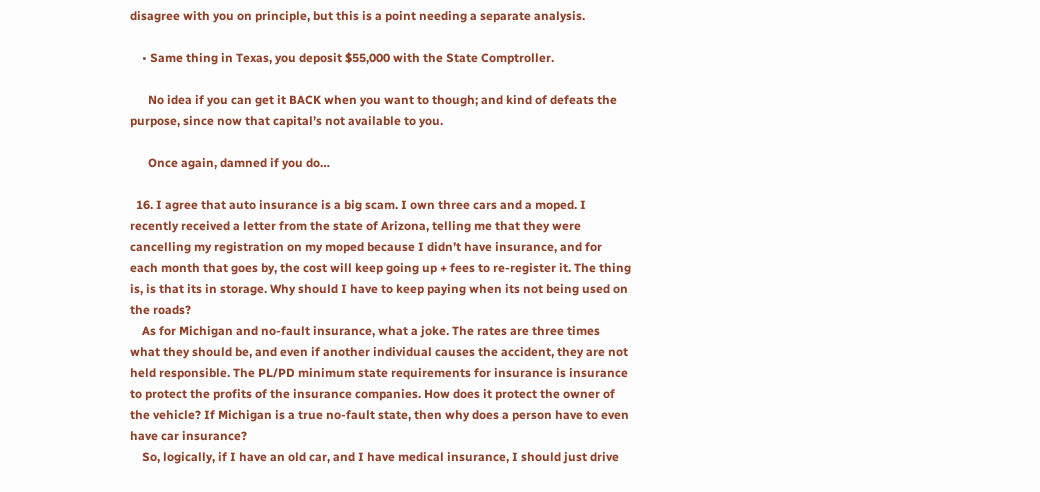disagree with you on principle, but this is a point needing a separate analysis.

    • Same thing in Texas, you deposit $55,000 with the State Comptroller.

      No idea if you can get it BACK when you want to though; and kind of defeats the purpose, since now that capital’s not available to you.

      Once again, damned if you do…

  16. I agree that auto insurance is a big scam. I own three cars and a moped. I recently received a letter from the state of Arizona, telling me that they were cancelling my registration on my moped because I didn’t have insurance, and for each month that goes by, the cost will keep going up + fees to re-register it. The thing is, is that its in storage. Why should I have to keep paying when its not being used on the roads?
    As for Michigan and no-fault insurance, what a joke. The rates are three times what they should be, and even if another individual causes the accident, they are not held responsible. The PL/PD minimum state requirements for insurance is insurance to protect the profits of the insurance companies. How does it protect the owner of the vehicle? If Michigan is a true no-fault state, then why does a person have to even have car insurance?
    So, logically, if I have an old car, and I have medical insurance, I should just drive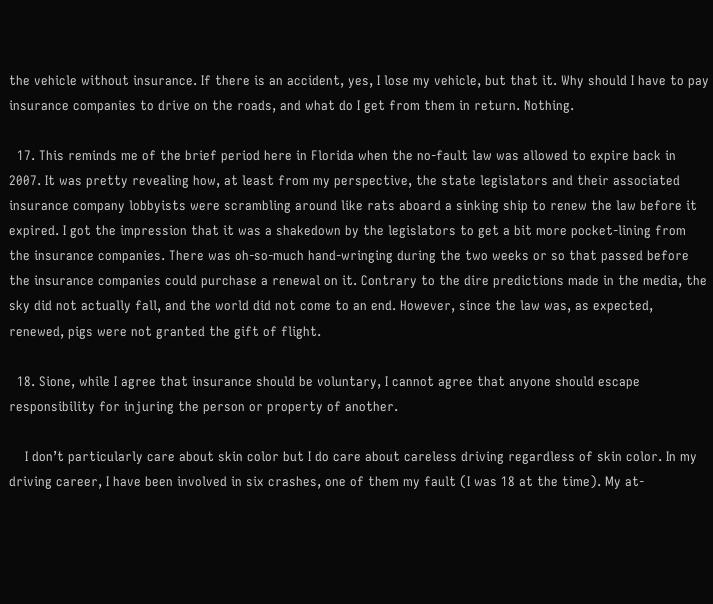the vehicle without insurance. If there is an accident, yes, I lose my vehicle, but that it. Why should I have to pay insurance companies to drive on the roads, and what do I get from them in return. Nothing.

  17. This reminds me of the brief period here in Florida when the no-fault law was allowed to expire back in 2007. It was pretty revealing how, at least from my perspective, the state legislators and their associated insurance company lobbyists were scrambling around like rats aboard a sinking ship to renew the law before it expired. I got the impression that it was a shakedown by the legislators to get a bit more pocket-lining from the insurance companies. There was oh-so-much hand-wringing during the two weeks or so that passed before the insurance companies could purchase a renewal on it. Contrary to the dire predictions made in the media, the sky did not actually fall, and the world did not come to an end. However, since the law was, as expected, renewed, pigs were not granted the gift of flight.

  18. Sione, while I agree that insurance should be voluntary, I cannot agree that anyone should escape responsibility for injuring the person or property of another.

    I don’t particularly care about skin color but I do care about careless driving regardless of skin color. In my driving career, I have been involved in six crashes, one of them my fault (I was 18 at the time). My at-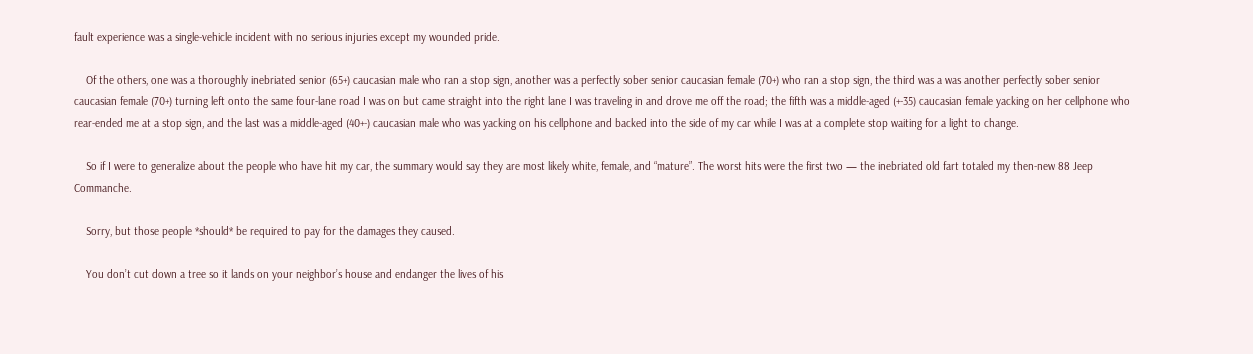fault experience was a single-vehicle incident with no serious injuries except my wounded pride.

    Of the others, one was a thoroughly inebriated senior (65+) caucasian male who ran a stop sign, another was a perfectly sober senior caucasian female (70+) who ran a stop sign, the third was a was another perfectly sober senior caucasian female (70+) turning left onto the same four-lane road I was on but came straight into the right lane I was traveling in and drove me off the road; the fifth was a middle-aged (+-35) caucasian female yacking on her cellphone who rear-ended me at a stop sign, and the last was a middle-aged (40+-) caucasian male who was yacking on his cellphone and backed into the side of my car while I was at a complete stop waiting for a light to change.

    So if I were to generalize about the people who have hit my car, the summary would say they are most likely white, female, and “mature”. The worst hits were the first two — the inebriated old fart totaled my then-new 88 Jeep Commanche.

    Sorry, but those people *should* be required to pay for the damages they caused.

    You don’t cut down a tree so it lands on your neighbor’s house and endanger the lives of his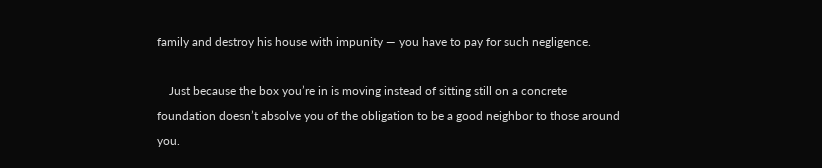family and destroy his house with impunity — you have to pay for such negligence.

    Just because the box you’re in is moving instead of sitting still on a concrete foundation doesn’t absolve you of the obligation to be a good neighbor to those around you.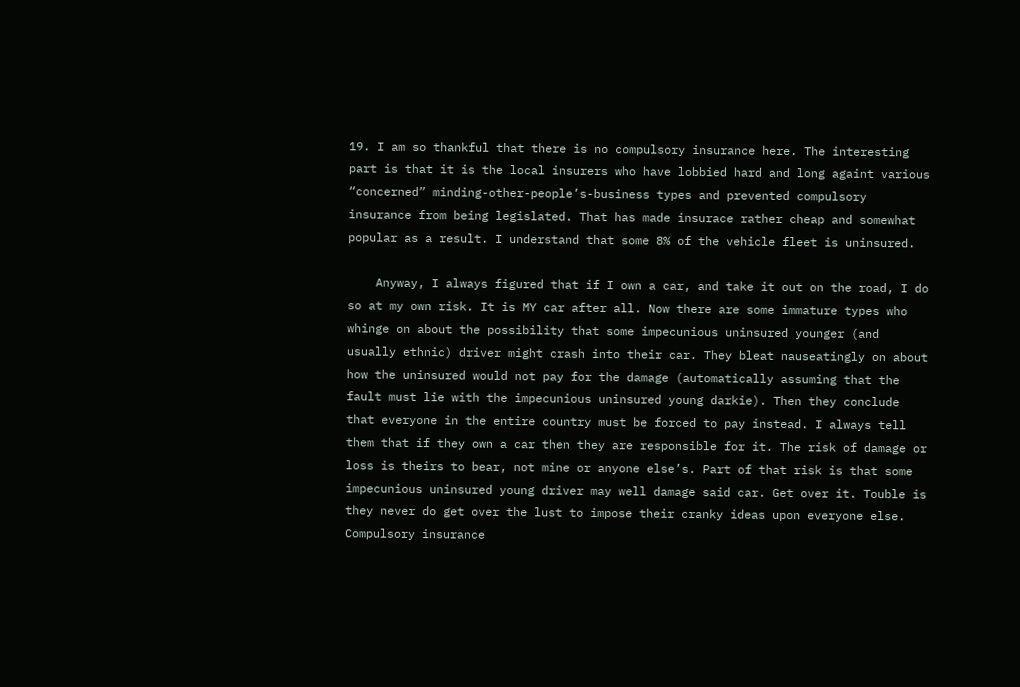19. I am so thankful that there is no compulsory insurance here. The interesting part is that it is the local insurers who have lobbied hard and long againt various “concerned” minding-other-people’s-business types and prevented compulsory insurance from being legislated. That has made insurace rather cheap and somewhat popular as a result. I understand that some 8% of the vehicle fleet is uninsured.

    Anyway, I always figured that if I own a car, and take it out on the road, I do so at my own risk. It is MY car after all. Now there are some immature types who whinge on about the possibility that some impecunious uninsured younger (and usually ethnic) driver might crash into their car. They bleat nauseatingly on about how the uninsured would not pay for the damage (automatically assuming that the fault must lie with the impecunious uninsured young darkie). Then they conclude that everyone in the entire country must be forced to pay instead. I always tell them that if they own a car then they are responsible for it. The risk of damage or loss is theirs to bear, not mine or anyone else’s. Part of that risk is that some impecunious uninsured young driver may well damage said car. Get over it. Touble is they never do get over the lust to impose their cranky ideas upon everyone else. Compulsory insurance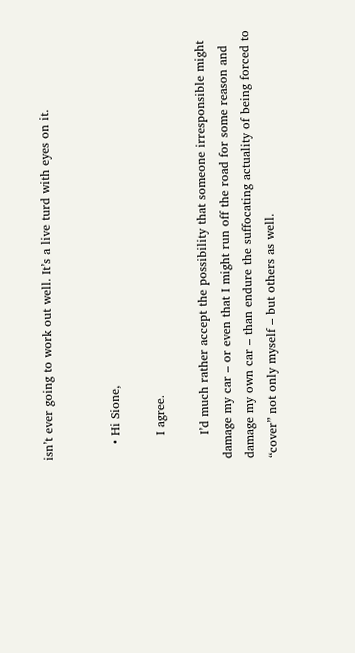isn’t ever going to work out well. It’s a live turd with eyes on it.


    • Hi Sione,

      I agree.

      I’d much rather accept the possibility that someone irresponsible might damage my car – or even that I might run off the road for some reason and damage my own car – than endure the suffocating actuality of being forced to “cover” not only myself – but others as well.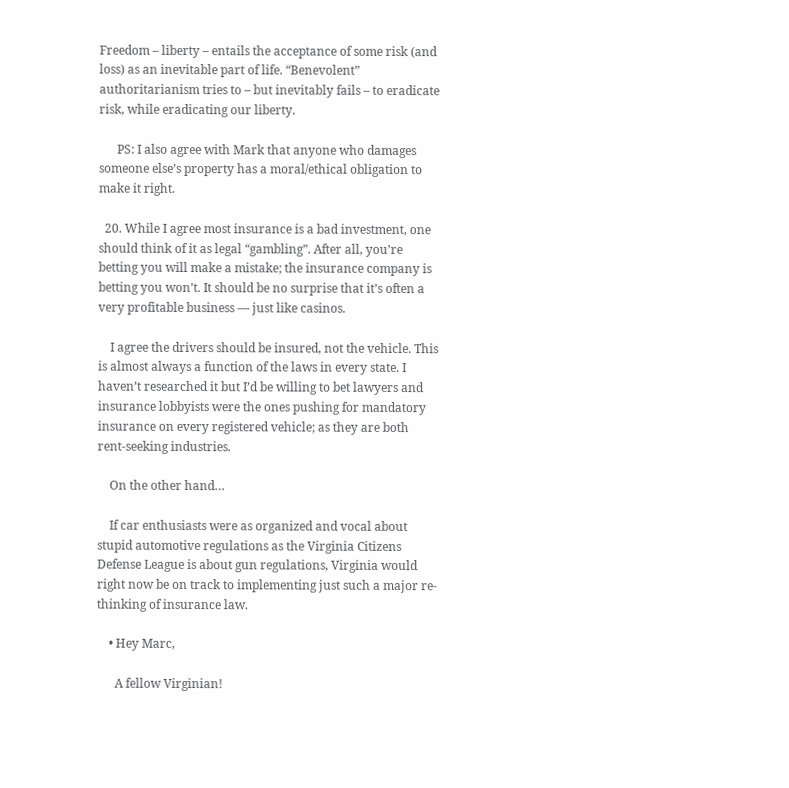Freedom – liberty – entails the acceptance of some risk (and loss) as an inevitable part of life. “Benevolent” authoritarianism tries to – but inevitably fails – to eradicate risk, while eradicating our liberty.

      PS: I also agree with Mark that anyone who damages someone else’s property has a moral/ethical obligation to make it right.

  20. While I agree most insurance is a bad investment, one should think of it as legal “gambling”. After all, you’re betting you will make a mistake; the insurance company is betting you won’t. It should be no surprise that it’s often a very profitable business — just like casinos.

    I agree the drivers should be insured, not the vehicle. This is almost always a function of the laws in every state. I haven’t researched it but I’d be willing to bet lawyers and insurance lobbyists were the ones pushing for mandatory insurance on every registered vehicle; as they are both rent-seeking industries.

    On the other hand…

    If car enthusiasts were as organized and vocal about stupid automotive regulations as the Virginia Citizens Defense League is about gun regulations, Virginia would right now be on track to implementing just such a major re-thinking of insurance law.

    • Hey Marc,

      A fellow Virginian!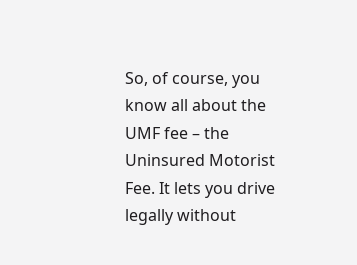So, of course, you know all about the UMF fee – the Uninsured Motorist Fee. It lets you drive legally without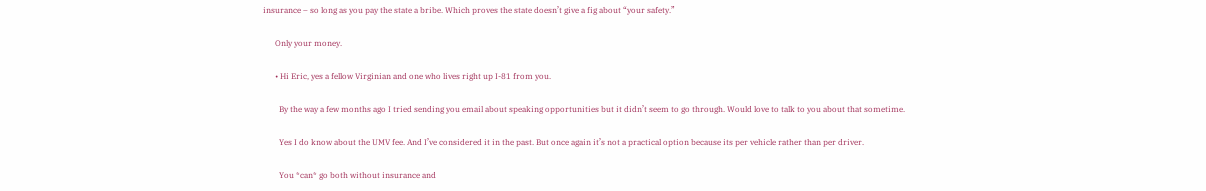insurance – so long as you pay the state a bribe. Which proves the state doesn’t give a fig about “your safety.”

      Only your money.

      • Hi Eric, yes a fellow Virginian and one who lives right up I-81 from you.

        By the way a few months ago I tried sending you email about speaking opportunities but it didn’t seem to go through. Would love to talk to you about that sometime.

        Yes I do know about the UMV fee. And I’ve considered it in the past. But once again it’s not a practical option because its per vehicle rather than per driver.

        You *can* go both without insurance and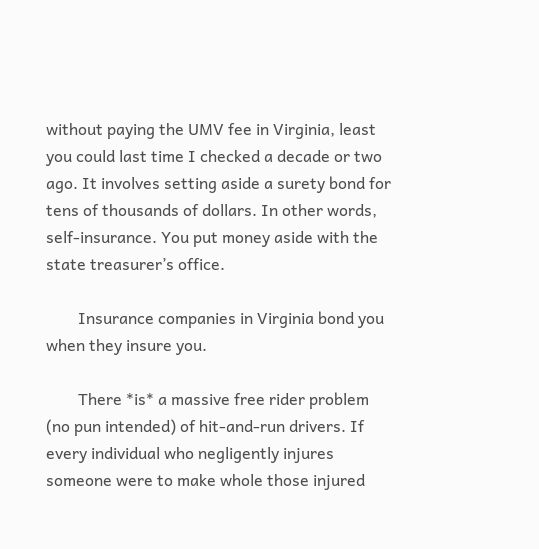without paying the UMV fee in Virginia, least you could last time I checked a decade or two ago. It involves setting aside a surety bond for tens of thousands of dollars. In other words, self-insurance. You put money aside with the state treasurer’s office.

        Insurance companies in Virginia bond you when they insure you.

        There *is* a massive free rider problem (no pun intended) of hit-and-run drivers. If every individual who negligently injures someone were to make whole those injured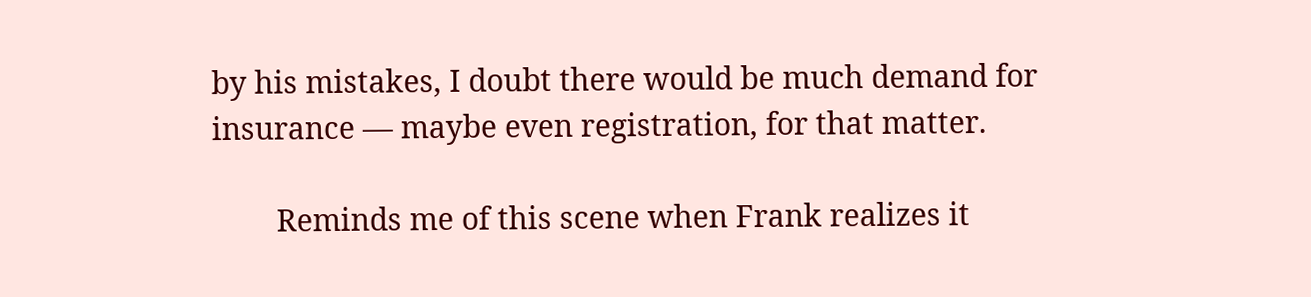by his mistakes, I doubt there would be much demand for insurance — maybe even registration, for that matter.

        Reminds me of this scene when Frank realizes it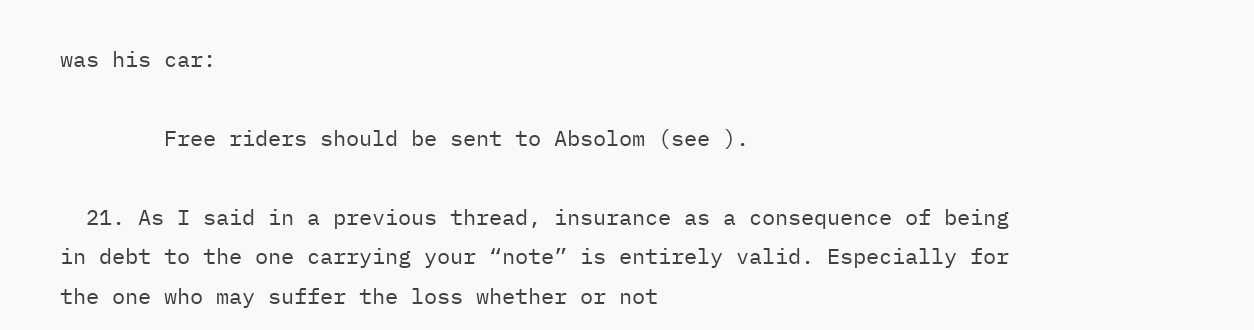was his car:

        Free riders should be sent to Absolom (see ).

  21. As I said in a previous thread, insurance as a consequence of being in debt to the one carrying your “note” is entirely valid. Especially for the one who may suffer the loss whether or not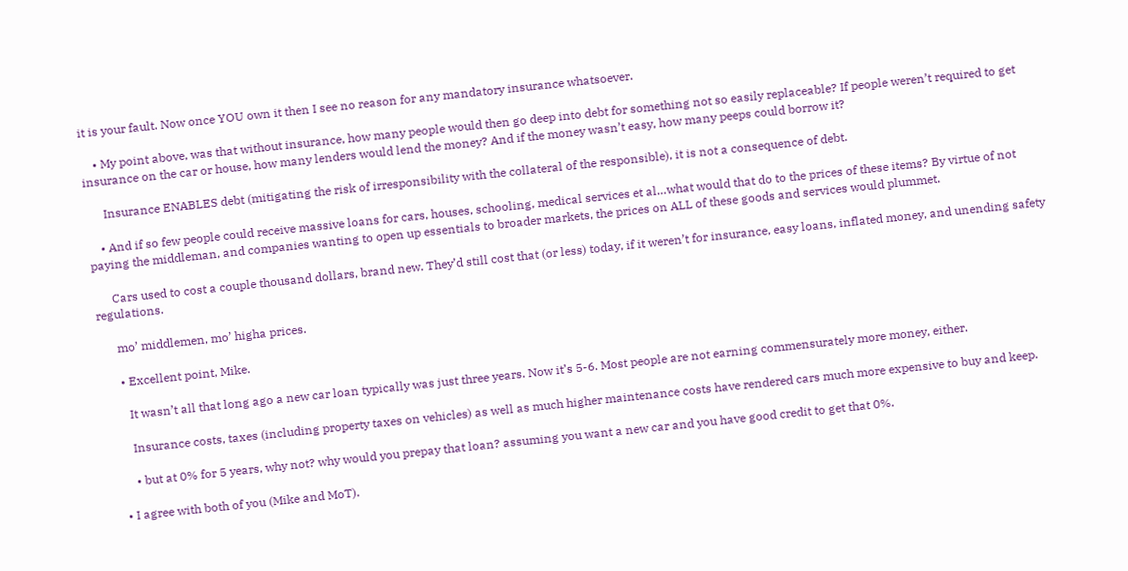it is your fault. Now once YOU own it then I see no reason for any mandatory insurance whatsoever.

    • My point above, was that without insurance, how many people would then go deep into debt for something not so easily replaceable? If people weren’t required to get insurance on the car or house, how many lenders would lend the money? And if the money wasn’t easy, how many peeps could borrow it?

      Insurance ENABLES debt (mitigating the risk of irresponsibility with the collateral of the responsible), it is not a consequence of debt.

    • And if so few people could receive massive loans for cars, houses, schooling, medical services et al…what would that do to the prices of these items? By virtue of not paying the middleman, and companies wanting to open up essentials to broader markets, the prices on ALL of these goods and services would plummet.

      Cars used to cost a couple thousand dollars, brand new. They’d still cost that (or less) today, if it weren’t for insurance, easy loans, inflated money, and unending safety regulations.

      mo’ middlemen, mo’ higha prices.

      • Excellent point, Mike.

        It wasn’t all that long ago a new car loan typically was just three years. Now it’s 5-6. Most people are not earning commensurately more money, either.

        Insurance costs, taxes (including property taxes on vehicles) as well as much higher maintenance costs have rendered cars much more expensive to buy and keep.

        • but at 0% for 5 years, why not? why would you prepay that loan? assuming you want a new car and you have good credit to get that 0%.

    • I agree with both of you (Mike and MoT).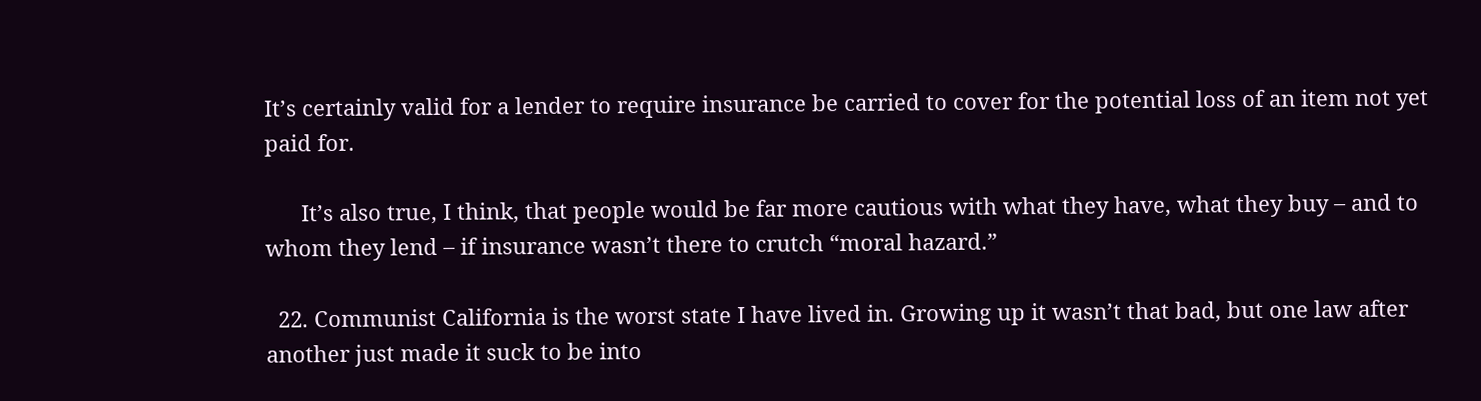It’s certainly valid for a lender to require insurance be carried to cover for the potential loss of an item not yet paid for.

      It’s also true, I think, that people would be far more cautious with what they have, what they buy – and to whom they lend – if insurance wasn’t there to crutch “moral hazard.”

  22. Communist California is the worst state I have lived in. Growing up it wasn’t that bad, but one law after another just made it suck to be into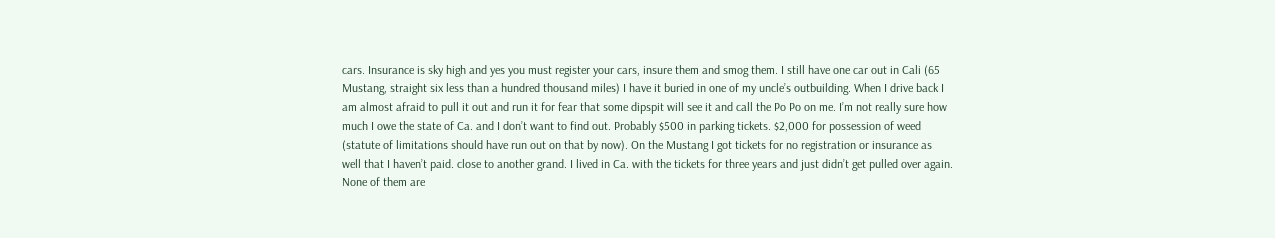cars. Insurance is sky high and yes you must register your cars, insure them and smog them. I still have one car out in Cali (65 Mustang, straight six less than a hundred thousand miles) I have it buried in one of my uncle’s outbuilding. When I drive back I am almost afraid to pull it out and run it for fear that some dipspit will see it and call the Po Po on me. I’m not really sure how much I owe the state of Ca. and I don’t want to find out. Probably $500 in parking tickets. $2,000 for possession of weed (statute of limitations should have run out on that by now). On the Mustang I got tickets for no registration or insurance as well that I haven’t paid. close to another grand. I lived in Ca. with the tickets for three years and just didn’t get pulled over again. None of them are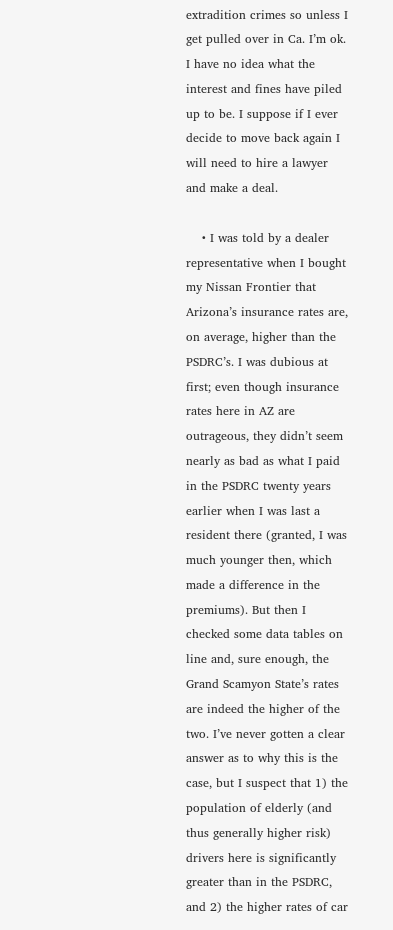extradition crimes so unless I get pulled over in Ca. I’m ok. I have no idea what the interest and fines have piled up to be. I suppose if I ever decide to move back again I will need to hire a lawyer and make a deal.

    • I was told by a dealer representative when I bought my Nissan Frontier that Arizona’s insurance rates are, on average, higher than the PSDRC’s. I was dubious at first; even though insurance rates here in AZ are outrageous, they didn’t seem nearly as bad as what I paid in the PSDRC twenty years earlier when I was last a resident there (granted, I was much younger then, which made a difference in the premiums). But then I checked some data tables on line and, sure enough, the Grand Scamyon State’s rates are indeed the higher of the two. I’ve never gotten a clear answer as to why this is the case, but I suspect that 1) the population of elderly (and thus generally higher risk) drivers here is significantly greater than in the PSDRC, and 2) the higher rates of car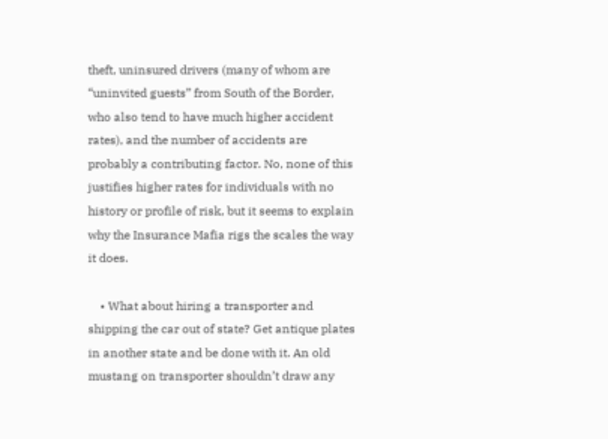theft, uninsured drivers (many of whom are “uninvited guests” from South of the Border, who also tend to have much higher accident rates), and the number of accidents are probably a contributing factor. No, none of this justifies higher rates for individuals with no history or profile of risk, but it seems to explain why the Insurance Mafia rigs the scales the way it does.

    • What about hiring a transporter and shipping the car out of state? Get antique plates in another state and be done with it. An old mustang on transporter shouldn’t draw any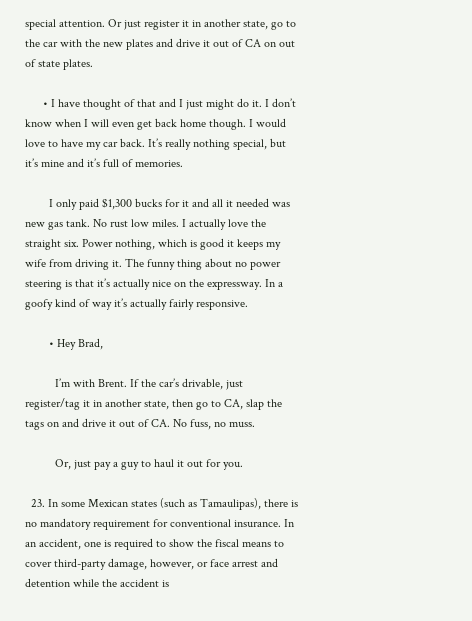special attention. Or just register it in another state, go to the car with the new plates and drive it out of CA on out of state plates.

      • I have thought of that and I just might do it. I don’t know when I will even get back home though. I would love to have my car back. It’s really nothing special, but it’s mine and it’s full of memories.

        I only paid $1,300 bucks for it and all it needed was new gas tank. No rust low miles. I actually love the straight six. Power nothing, which is good it keeps my wife from driving it. The funny thing about no power steering is that it’s actually nice on the expressway. In a goofy kind of way it’s actually fairly responsive.

        • Hey Brad,

          I’m with Brent. If the car’s drivable, just register/tag it in another state, then go to CA, slap the tags on and drive it out of CA. No fuss, no muss.

          Or, just pay a guy to haul it out for you.

  23. In some Mexican states (such as Tamaulipas), there is no mandatory requirement for conventional insurance. In an accident, one is required to show the fiscal means to cover third-party damage, however, or face arrest and detention while the accident is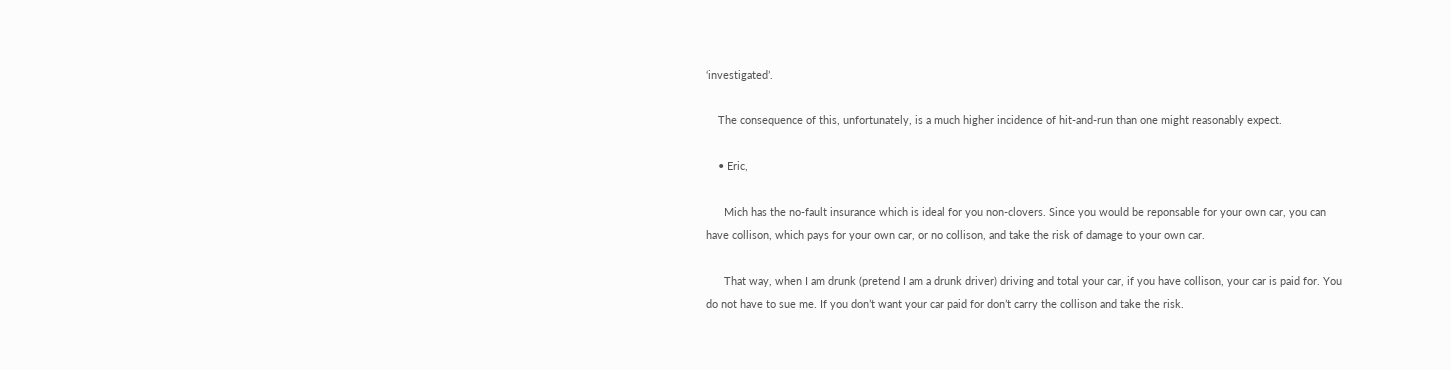‘investigated’.

    The consequence of this, unfortunately, is a much higher incidence of hit-and-run than one might reasonably expect.

    • Eric,

      Mich has the no-fault insurance which is ideal for you non-clovers. Since you would be reponsable for your own car, you can have collison, which pays for your own car, or no collison, and take the risk of damage to your own car.

      That way, when I am drunk (pretend I am a drunk driver) driving and total your car, if you have collison, your car is paid for. You do not have to sue me. If you don’t want your car paid for don’t carry the collison and take the risk.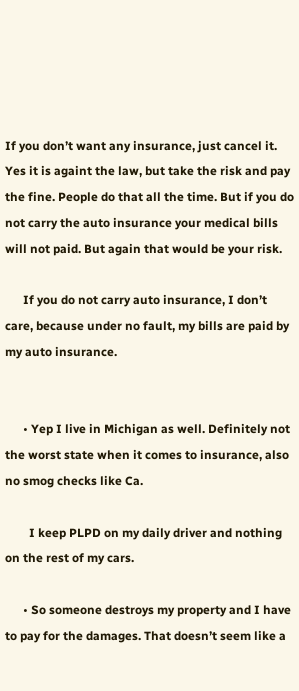If you don’t want any insurance, just cancel it. Yes it is againt the law, but take the risk and pay the fine. People do that all the time. But if you do not carry the auto insurance your medical bills will not paid. But again that would be your risk.

      If you do not carry auto insurance, I don’t care, because under no fault, my bills are paid by my auto insurance.


      • Yep I live in Michigan as well. Definitely not the worst state when it comes to insurance, also no smog checks like Ca.

        I keep PLPD on my daily driver and nothing on the rest of my cars.

      • So someone destroys my property and I have to pay for the damages. That doesn’t seem like a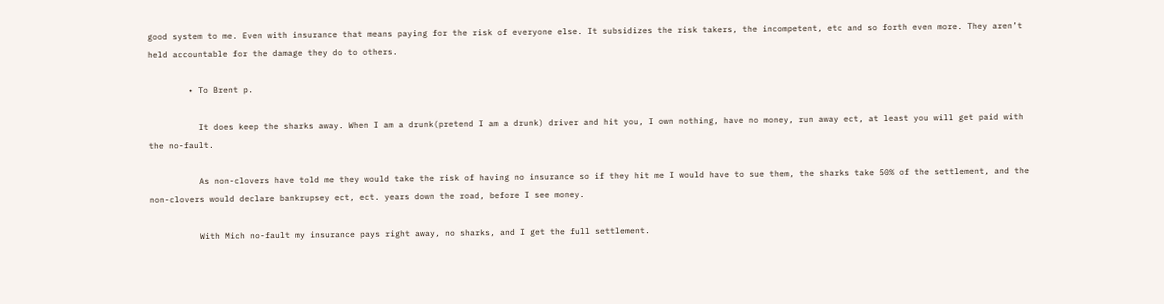good system to me. Even with insurance that means paying for the risk of everyone else. It subsidizes the risk takers, the incompetent, etc and so forth even more. They aren’t held accountable for the damage they do to others.

        • To Brent p.

          It does keep the sharks away. When I am a drunk(pretend I am a drunk) driver and hit you, I own nothing, have no money, run away ect, at least you will get paid with the no-fault.

          As non-clovers have told me they would take the risk of having no insurance so if they hit me I would have to sue them, the sharks take 50% of the settlement, and the non-clovers would declare bankrupsey ect, ect. years down the road, before I see money.

          With Mich no-fault my insurance pays right away, no sharks, and I get the full settlement.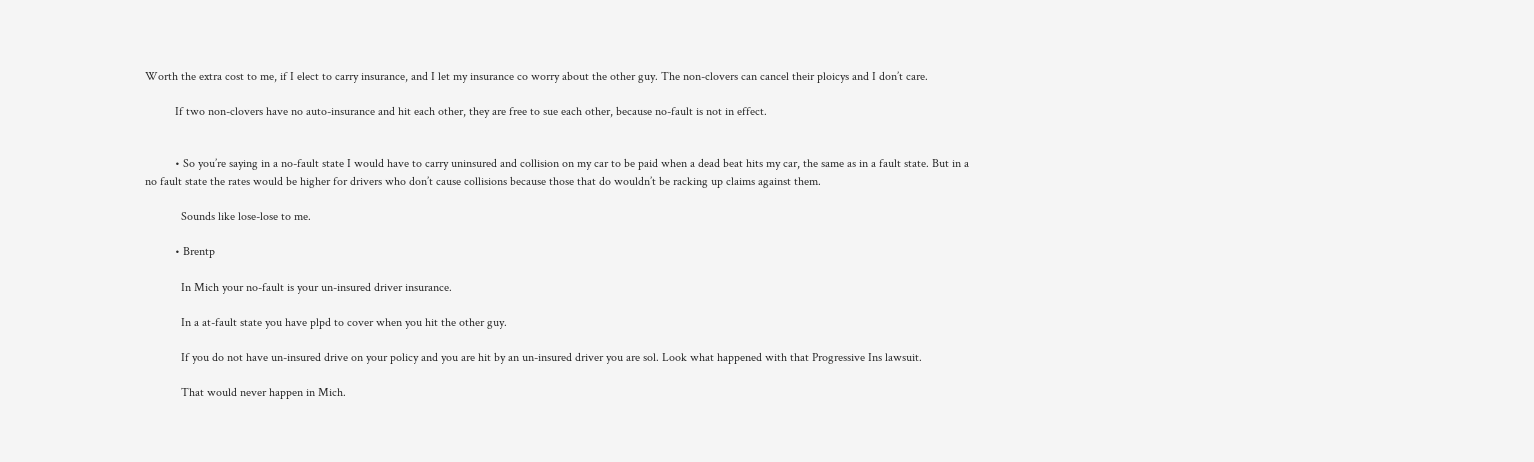Worth the extra cost to me, if I elect to carry insurance, and I let my insurance co worry about the other guy. The non-clovers can cancel their ploicys and I don’t care.

          If two non-clovers have no auto-insurance and hit each other, they are free to sue each other, because no-fault is not in effect.


          • So you’re saying in a no-fault state I would have to carry uninsured and collision on my car to be paid when a dead beat hits my car, the same as in a fault state. But in a no fault state the rates would be higher for drivers who don’t cause collisions because those that do wouldn’t be racking up claims against them.

            Sounds like lose-lose to me.

          • Brentp

            In Mich your no-fault is your un-insured driver insurance.

            In a at-fault state you have plpd to cover when you hit the other guy.

            If you do not have un-insured drive on your policy and you are hit by an un-insured driver you are sol. Look what happened with that Progressive Ins lawsuit.

            That would never happen in Mich.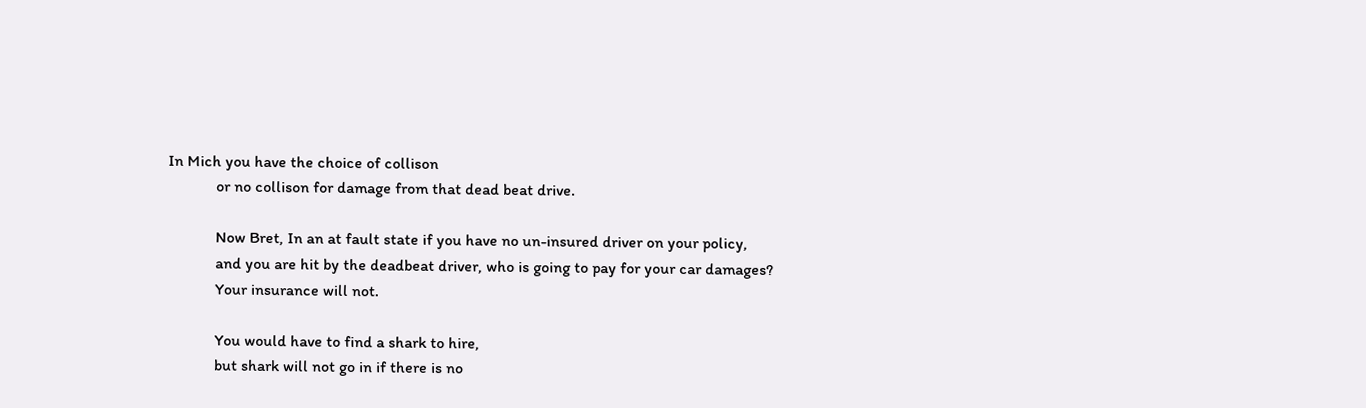In Mich you have the choice of collison
            or no collison for damage from that dead beat drive.

            Now Bret, In an at fault state if you have no un-insured driver on your policy,
            and you are hit by the deadbeat driver, who is going to pay for your car damages?
            Your insurance will not.

            You would have to find a shark to hire,
            but shark will not go in if there is no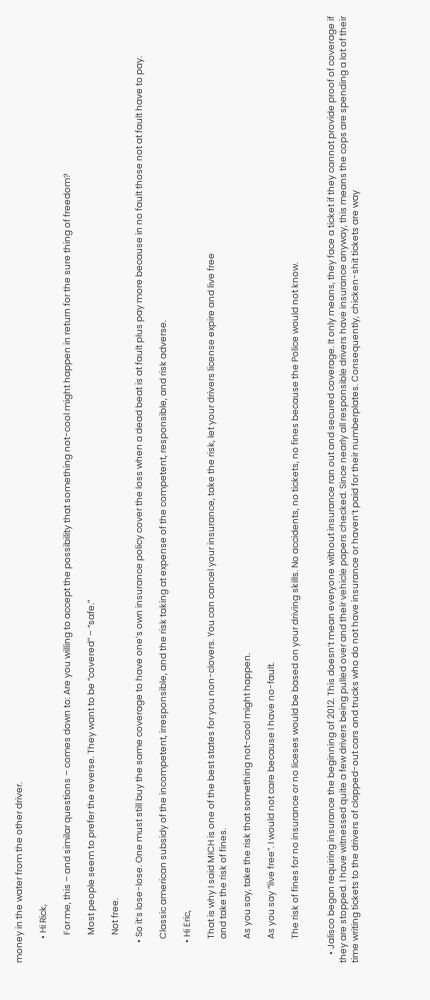money in the water from the other driver.

            • Hi Rick,

              For me, this – and similar questions – comes down to: Are you willing to accept the possibility that something not-cool might happen in return for the sure thing of freedom?

              Most people seem to prefer the reverse. They want to be “covered” – “safe.”

              Not free.

          • So it’s lose-lose. One must still buy the same coverage to have one’s own insurance policy cover the loss when a dead beat is at fault plus pay more because in no fault those not at fault have to pay.

            Classic american subsidy of the incompetent, irresponsible, and the risk taking at expense of the competent, responsible, and risk adverse.

          • Hi Eric,

            That is why I said MICH is one of the best states for you non-clovers. You can cancel your insurance, take the risk, let your drivers license expire and live free
            and take the risk of fines.

            As you say, take the risk that something not-cool might happen.

            As you say “live free”. I would not care because I have no-fault.

            The risk of fines for no insurance or no liceses would be based on your driving skills. No accidents, no tickets, no fines because the Police would not know.


    • Jalisco began requiring insurance the beginning of 2012. This doesn’t mean everyone without insurance ran out and secured coverage. It only means, they face a ticket if they cannot provide proof of coverage if they are stopped. I have witnessed quite a few drivers being pulled over and their vehicle papers checked. Since nearly all responsible drivers have insurance anyway, this means the cops are spending a lot of their time writing tickets to the drivers of clapped-out cars and trucks who do not have insurance or haven’t paid for their numberplates. Consequently, chicken-shit tickets are way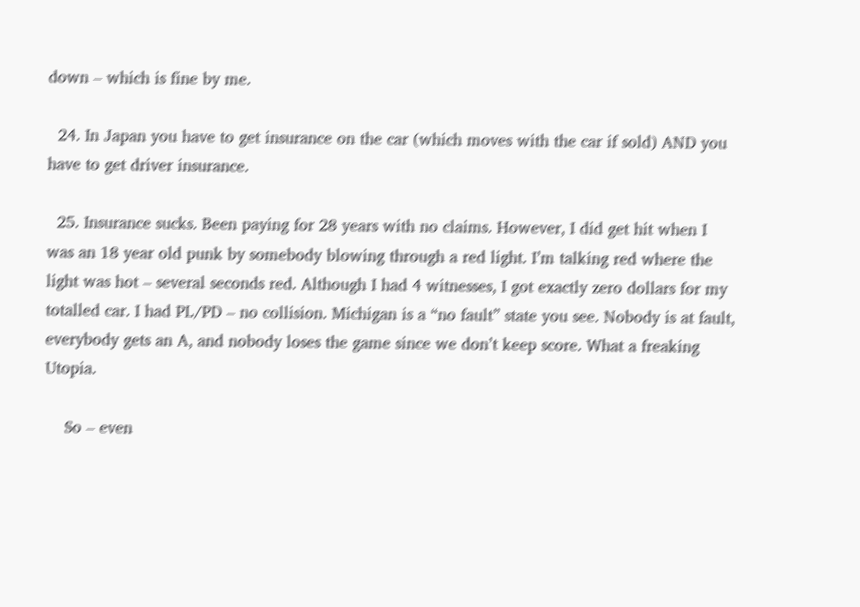down – which is fine by me.

  24. In Japan you have to get insurance on the car (which moves with the car if sold) AND you have to get driver insurance.

  25. Insurance sucks. Been paying for 28 years with no claims. However, I did get hit when I was an 18 year old punk by somebody blowing through a red light. I’m talking red where the light was hot – several seconds red. Although I had 4 witnesses, I got exactly zero dollars for my totalled car. I had PL/PD – no collision. Michigan is a “no fault” state you see. Nobody is at fault, everybody gets an A, and nobody loses the game since we don’t keep score. What a freaking Utopia.

    So – even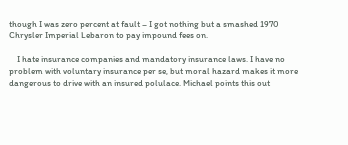though I was zero percent at fault – I got nothing but a smashed 1970 Chrysler Imperial Lebaron to pay impound fees on.

    I hate insurance companies and mandatory insurance laws. I have no problem with voluntary insurance per se, but moral hazard makes it more dangerous to drive with an insured polulace. Michael points this out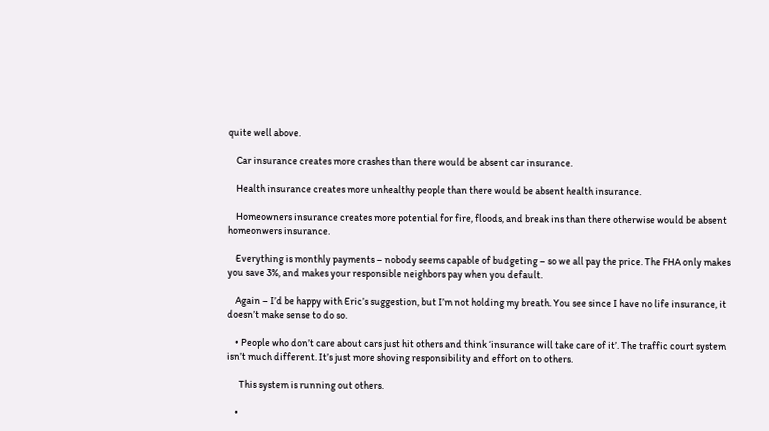quite well above.

    Car insurance creates more crashes than there would be absent car insurance.

    Health insurance creates more unhealthy people than there would be absent health insurance.

    Homeowners insurance creates more potential for fire, floods, and break ins than there otherwise would be absent homeonwers insurance.

    Everything is monthly payments – nobody seems capable of budgeting – so we all pay the price. The FHA only makes you save 3%, and makes your responsible neighbors pay when you default.

    Again – I’d be happy with Eric’s suggestion, but I’m not holding my breath. You see since I have no life insurance, it doesn’t make sense to do so.

    • People who don’t care about cars just hit others and think ‘insurance will take care of it’. The traffic court system isn’t much different. It’s just more shoving responsibility and effort on to others.

      This system is running out others.

    •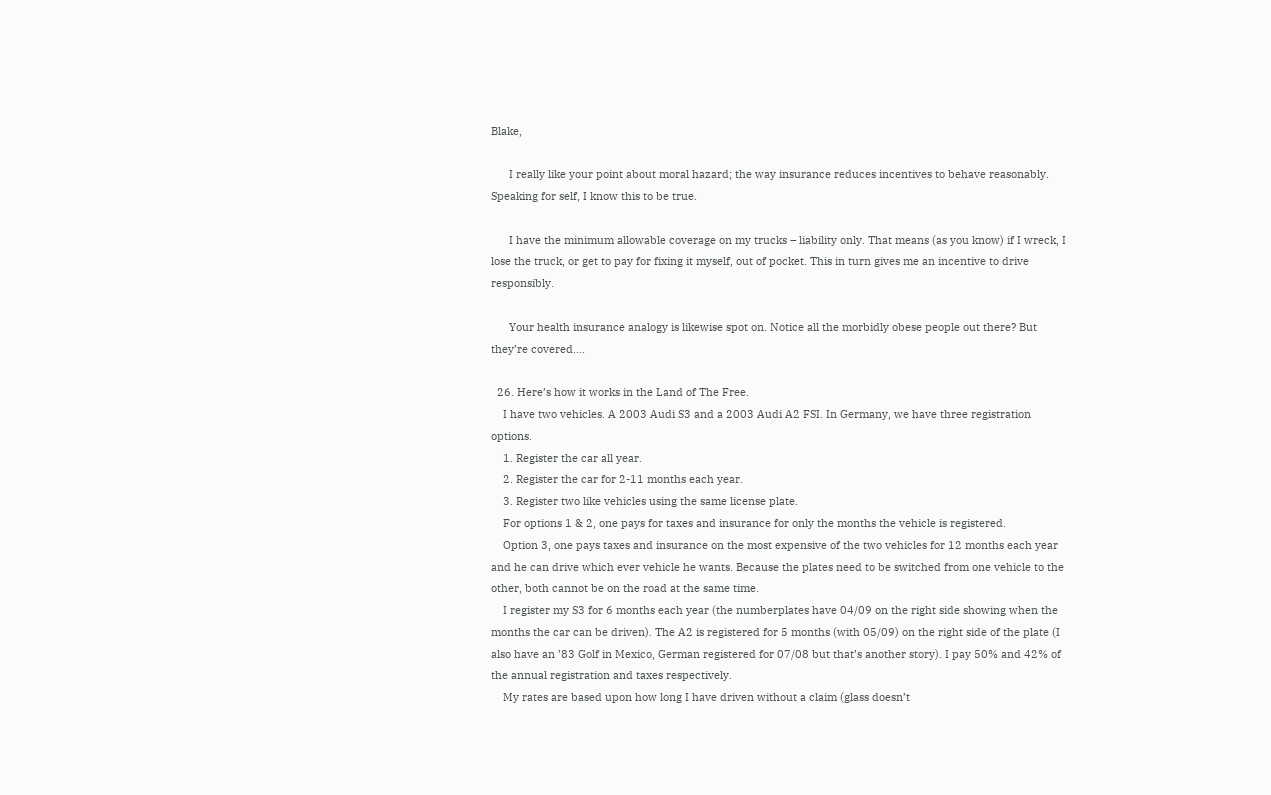Blake,

      I really like your point about moral hazard; the way insurance reduces incentives to behave reasonably. Speaking for self, I know this to be true.

      I have the minimum allowable coverage on my trucks – liability only. That means (as you know) if I wreck, I lose the truck, or get to pay for fixing it myself, out of pocket. This in turn gives me an incentive to drive responsibly.

      Your health insurance analogy is likewise spot on. Notice all the morbidly obese people out there? But they’re covered….

  26. Here’s how it works in the Land of The Free.
    I have two vehicles. A 2003 Audi S3 and a 2003 Audi A2 FSI. In Germany, we have three registration options.
    1. Register the car all year.
    2. Register the car for 2-11 months each year.
    3. Register two like vehicles using the same license plate.
    For options 1 & 2, one pays for taxes and insurance for only the months the vehicle is registered.
    Option 3, one pays taxes and insurance on the most expensive of the two vehicles for 12 months each year and he can drive which ever vehicle he wants. Because the plates need to be switched from one vehicle to the other, both cannot be on the road at the same time.
    I register my S3 for 6 months each year (the numberplates have 04/09 on the right side showing when the months the car can be driven). The A2 is registered for 5 months (with 05/09) on the right side of the plate (I also have an ’83 Golf in Mexico, German registered for 07/08 but that’s another story). I pay 50% and 42% of the annual registration and taxes respectively.
    My rates are based upon how long I have driven without a claim (glass doesn’t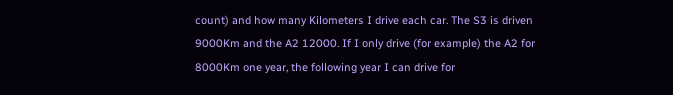count) and how many Kilometers I drive each car. The S3 is driven 9000Km and the A2 12000. If I only drive (for example) the A2 for 8000Km one year, the following year I can drive for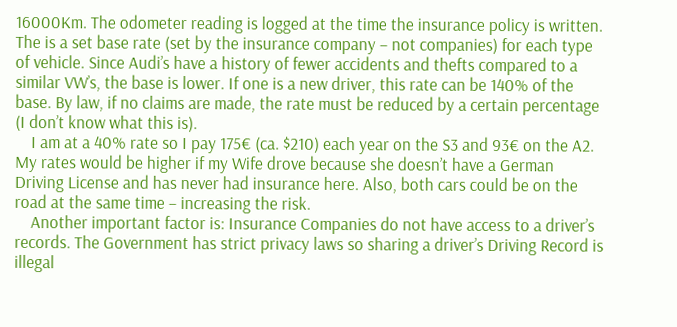16000Km. The odometer reading is logged at the time the insurance policy is written. The is a set base rate (set by the insurance company – not companies) for each type of vehicle. Since Audi’s have a history of fewer accidents and thefts compared to a similar VW’s, the base is lower. If one is a new driver, this rate can be 140% of the base. By law, if no claims are made, the rate must be reduced by a certain percentage (I don’t know what this is).
    I am at a 40% rate so I pay 175€ (ca. $210) each year on the S3 and 93€ on the A2. My rates would be higher if my Wife drove because she doesn’t have a German Driving License and has never had insurance here. Also, both cars could be on the road at the same time – increasing the risk.
    Another important factor is: Insurance Companies do not have access to a driver’s records. The Government has strict privacy laws so sharing a driver’s Driving Record is illegal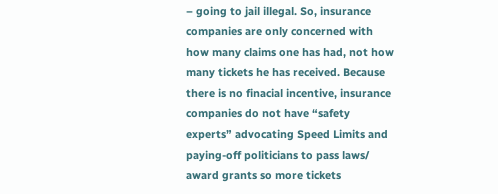– going to jail illegal. So, insurance companies are only concerned with how many claims one has had, not how many tickets he has received. Because there is no finacial incentive, insurance companies do not have “safety experts” advocating Speed Limits and paying-off politicians to pass laws/ award grants so more tickets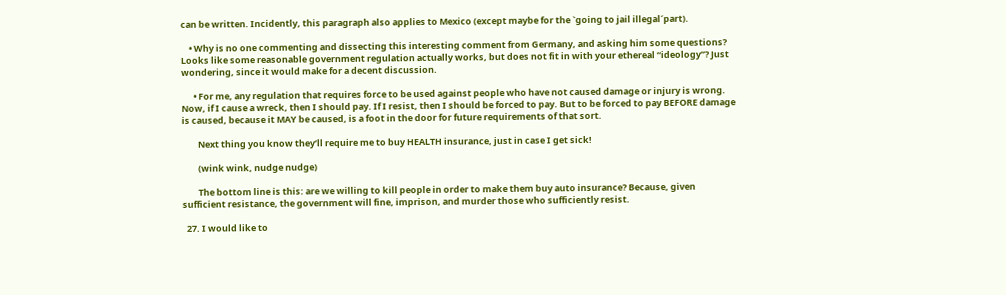can be written. Incidently, this paragraph also applies to Mexico (except maybe for the `going to jail illegal´part).

    • Why is no one commenting and dissecting this interesting comment from Germany, and asking him some questions? Looks like some reasonable government regulation actually works, but does not fit in with your ethereal “ideology”? Just wondering, since it would make for a decent discussion.

      • For me, any regulation that requires force to be used against people who have not caused damage or injury is wrong. Now, if I cause a wreck, then I should pay. If I resist, then I should be forced to pay. But to be forced to pay BEFORE damage is caused, because it MAY be caused, is a foot in the door for future requirements of that sort.

        Next thing you know they’ll require me to buy HEALTH insurance, just in case I get sick!

        (wink wink, nudge nudge)

        The bottom line is this: are we willing to kill people in order to make them buy auto insurance? Because, given sufficient resistance, the government will fine, imprison, and murder those who sufficiently resist.

  27. I would like to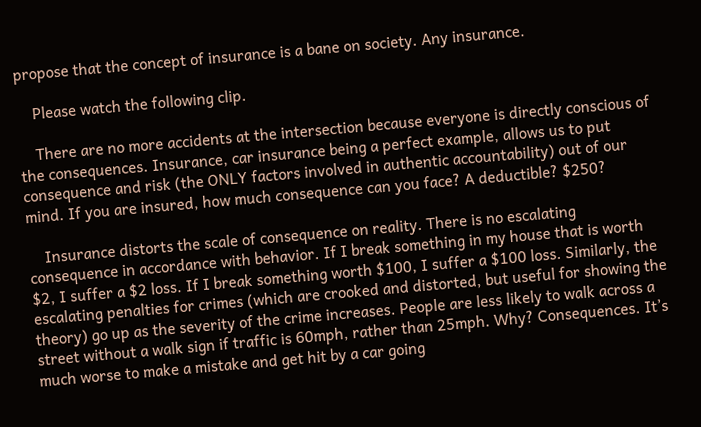propose that the concept of insurance is a bane on society. Any insurance.

    Please watch the following clip.

    There are no more accidents at the intersection because everyone is directly conscious of the consequences. Insurance, car insurance being a perfect example, allows us to put consequence and risk (the ONLY factors involved in authentic accountability) out of our mind. If you are insured, how much consequence can you face? A deductible? $250?

    Insurance distorts the scale of consequence on reality. There is no escalating consequence in accordance with behavior. If I break something in my house that is worth $2, I suffer a $2 loss. If I break something worth $100, I suffer a $100 loss. Similarly, the escalating penalties for crimes (which are crooked and distorted, but useful for showing the theory) go up as the severity of the crime increases. People are less likely to walk across a street without a walk sign if traffic is 60mph, rather than 25mph. Why? Consequences. It’s much worse to make a mistake and get hit by a car going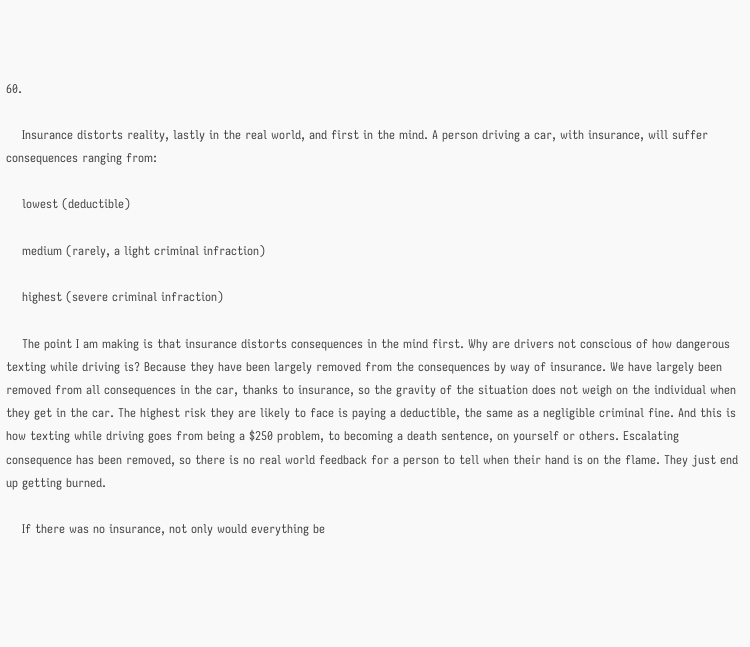60.

    Insurance distorts reality, lastly in the real world, and first in the mind. A person driving a car, with insurance, will suffer consequences ranging from:

    lowest (deductible)

    medium (rarely, a light criminal infraction)

    highest (severe criminal infraction)

    The point I am making is that insurance distorts consequences in the mind first. Why are drivers not conscious of how dangerous texting while driving is? Because they have been largely removed from the consequences by way of insurance. We have largely been removed from all consequences in the car, thanks to insurance, so the gravity of the situation does not weigh on the individual when they get in the car. The highest risk they are likely to face is paying a deductible, the same as a negligible criminal fine. And this is how texting while driving goes from being a $250 problem, to becoming a death sentence, on yourself or others. Escalating consequence has been removed, so there is no real world feedback for a person to tell when their hand is on the flame. They just end up getting burned.

    If there was no insurance, not only would everything be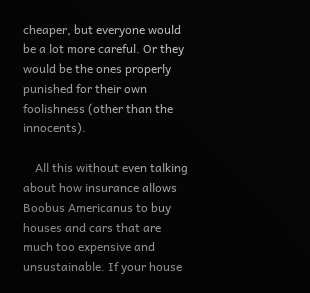cheaper, but everyone would be a lot more careful. Or they would be the ones properly punished for their own foolishness (other than the innocents).

    All this without even talking about how insurance allows Boobus Americanus to buy houses and cars that are much too expensive and unsustainable. If your house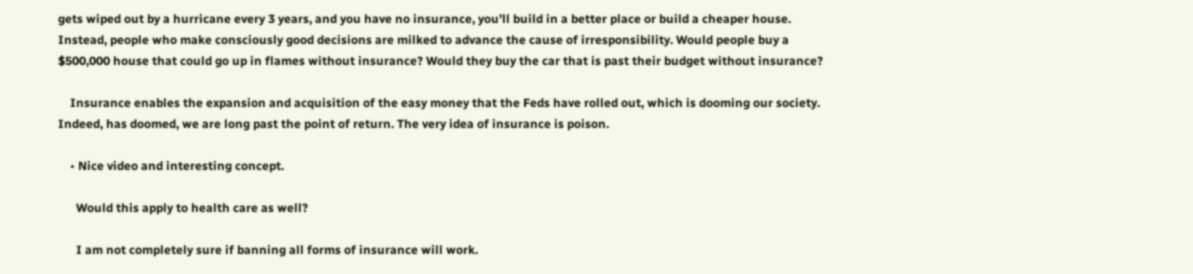gets wiped out by a hurricane every 3 years, and you have no insurance, you’ll build in a better place or build a cheaper house. Instead, people who make consciously good decisions are milked to advance the cause of irresponsibility. Would people buy a $500,000 house that could go up in flames without insurance? Would they buy the car that is past their budget without insurance?

    Insurance enables the expansion and acquisition of the easy money that the Feds have rolled out, which is dooming our society. Indeed, has doomed, we are long past the point of return. The very idea of insurance is poison.

    • Nice video and interesting concept.

      Would this apply to health care as well?

      I am not completely sure if banning all forms of insurance will work.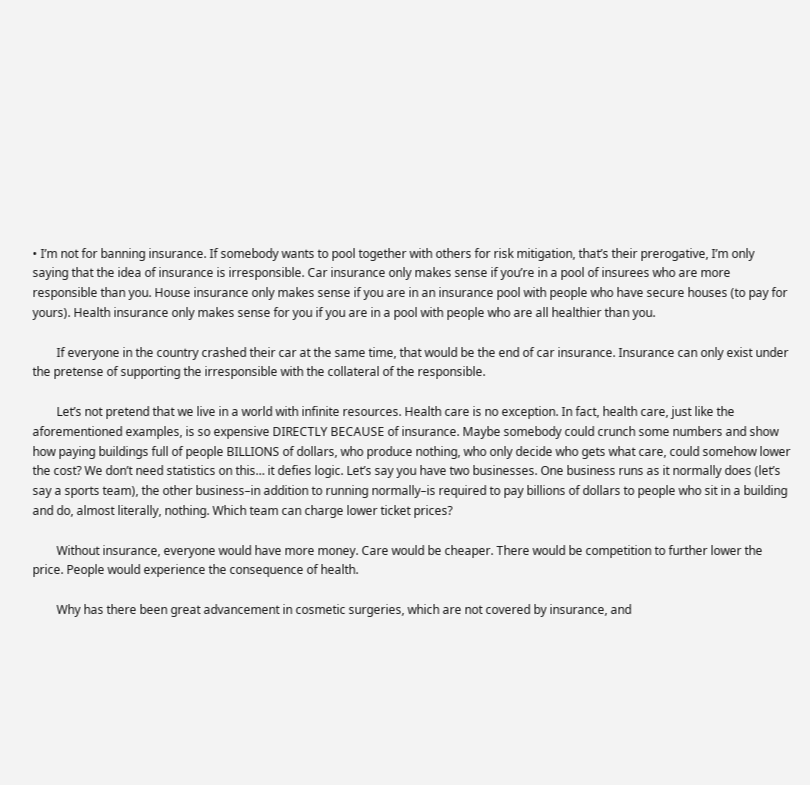• I’m not for banning insurance. If somebody wants to pool together with others for risk mitigation, that’s their prerogative, I’m only saying that the idea of insurance is irresponsible. Car insurance only makes sense if you’re in a pool of insurees who are more responsible than you. House insurance only makes sense if you are in an insurance pool with people who have secure houses (to pay for yours). Health insurance only makes sense for you if you are in a pool with people who are all healthier than you.

        If everyone in the country crashed their car at the same time, that would be the end of car insurance. Insurance can only exist under the pretense of supporting the irresponsible with the collateral of the responsible.

        Let’s not pretend that we live in a world with infinite resources. Health care is no exception. In fact, health care, just like the aforementioned examples, is so expensive DIRECTLY BECAUSE of insurance. Maybe somebody could crunch some numbers and show how paying buildings full of people BILLIONS of dollars, who produce nothing, who only decide who gets what care, could somehow lower the cost? We don’t need statistics on this… it defies logic. Let’s say you have two businesses. One business runs as it normally does (let’s say a sports team), the other business–in addition to running normally–is required to pay billions of dollars to people who sit in a building and do, almost literally, nothing. Which team can charge lower ticket prices?

        Without insurance, everyone would have more money. Care would be cheaper. There would be competition to further lower the price. People would experience the consequence of health.

        Why has there been great advancement in cosmetic surgeries, which are not covered by insurance, and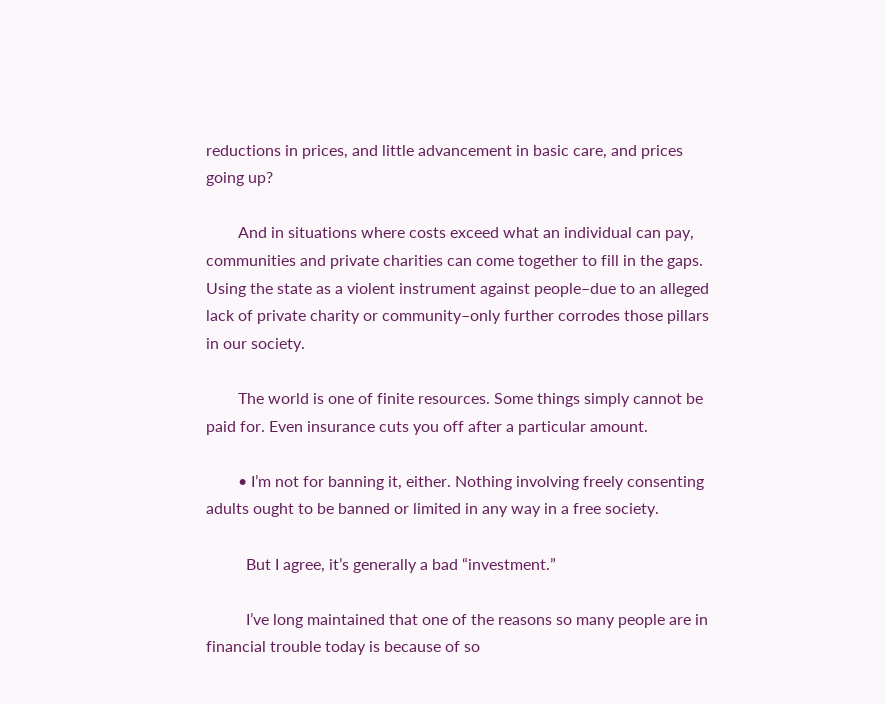reductions in prices, and little advancement in basic care, and prices going up?

        And in situations where costs exceed what an individual can pay, communities and private charities can come together to fill in the gaps. Using the state as a violent instrument against people–due to an alleged lack of private charity or community–only further corrodes those pillars in our society.

        The world is one of finite resources. Some things simply cannot be paid for. Even insurance cuts you off after a particular amount.

        • I’m not for banning it, either. Nothing involving freely consenting adults ought to be banned or limited in any way in a free society.

          But I agree, it’s generally a bad “investment.”

          I’ve long maintained that one of the reasons so many people are in financial trouble today is because of so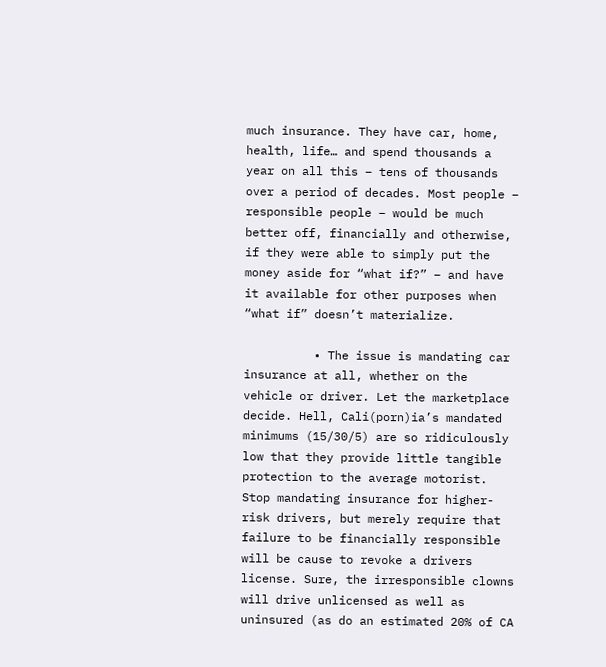much insurance. They have car, home, health, life… and spend thousands a year on all this – tens of thousands over a period of decades. Most people – responsible people – would be much better off, financially and otherwise, if they were able to simply put the money aside for “what if?” – and have it available for other purposes when “what if” doesn’t materialize.

          • The issue is mandating car insurance at all, whether on the vehicle or driver. Let the marketplace decide. Hell, Cali(porn)ia’s mandated minimums (15/30/5) are so ridiculously low that they provide little tangible protection to the average motorist. Stop mandating insurance for higher-risk drivers, but merely require that failure to be financially responsible will be cause to revoke a drivers license. Sure, the irresponsible clowns will drive unlicensed as well as uninsured (as do an estimated 20% of CA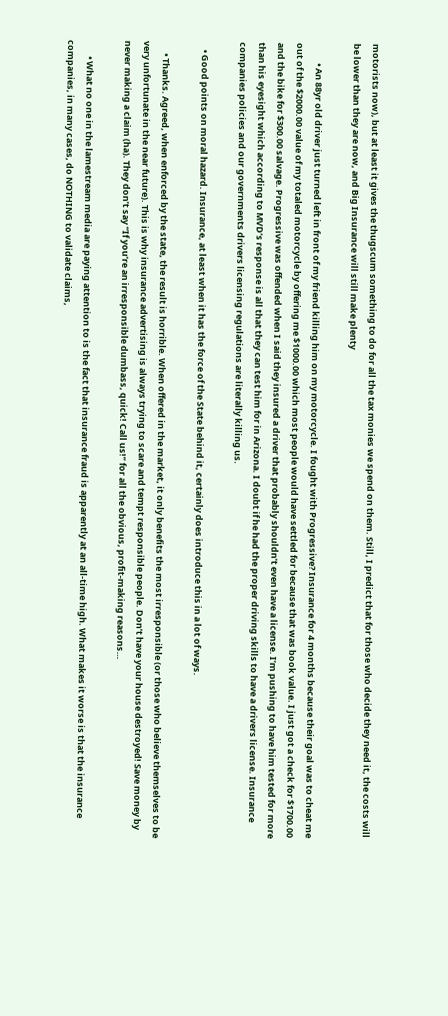motorists now), but at least it gives the thugscum something to do for all the tax monies we spend on them. Still, I predict that for those who decide they need it, the costs will be lower than they are now, and Big Insurance will still make plenty

          • An 88yr old driver just turned left in front of my friend killing him on my motorcycle. I fought with Progressive? Insurance for 4 months because their goal was to cheat me out of the $2000.00 value of my totaled motorcycle by offering me $1000.00 which most people would have settled for because that was book value. I just got a check for $1700.00 and the bike for $300.00 salvage. Progressive was offended when I said they insured a driver that probably shouldn’t even have a license. I’m pushing to have him tested for more than his eyesight which according to MVD’s response is all that they can test him for in Arizona. I doubt if he had the proper driving skills to have a drivers license. Insurance companies policies and our governments drivers licensing regulations are literally killing us.

    • Good points on moral hazard. Insurance, at least when it has the force of the State behind it, certainly does introduce this in a lot of ways.

      • Thanks. Agreed, when enforced by the state, the result is horrible. When offered in the market, it only benefits the most irresponsible (or those who believe themselves to be very unfortunate in the near future). This is why insurance advertising is always trying to scare and tempt responsible people. Don’t have your house destroyed! Save money by never making a claim (ha). They don’t say “If you’re an irresponsible dumbass, quick! Call us!” for all the obvious, profit-making reasons…

        • What no one in the lamestream media are paying attention to is the fact that insurance fraud is apparently at an all-time high. What makes it worse is that the insurance companies, in many cases, do NOTHING to validate claims,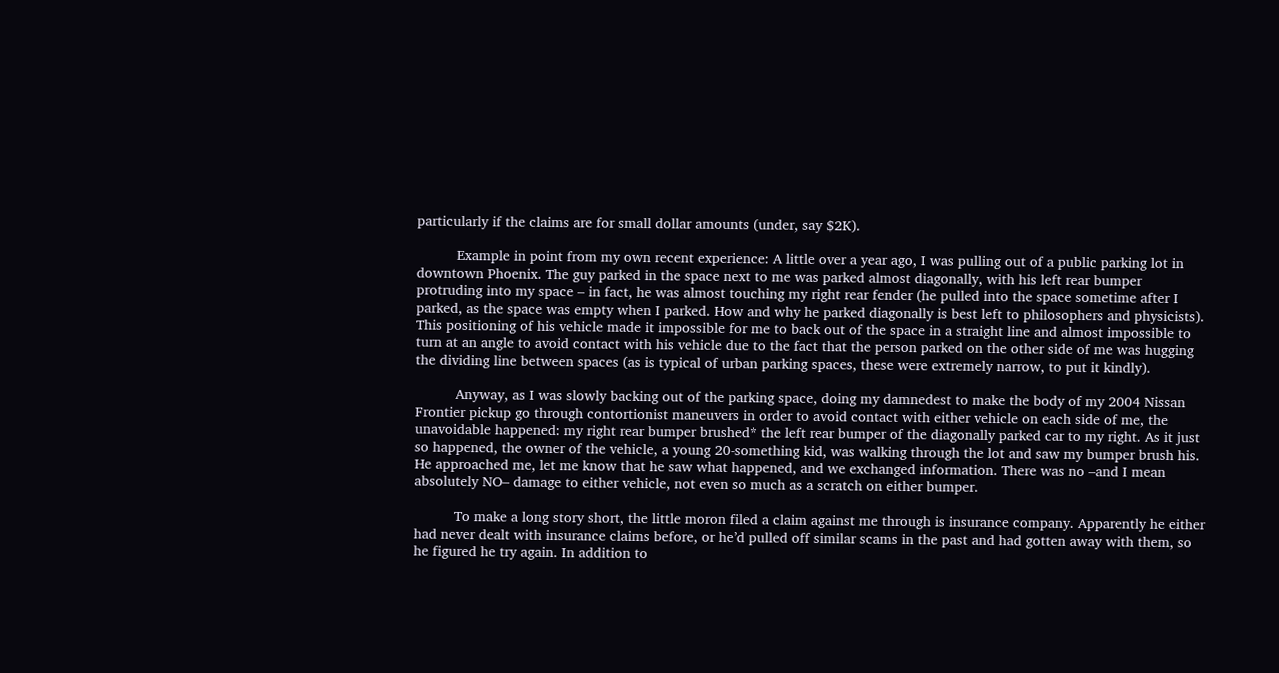particularly if the claims are for small dollar amounts (under, say $2K).

          Example in point from my own recent experience: A little over a year ago, I was pulling out of a public parking lot in downtown Phoenix. The guy parked in the space next to me was parked almost diagonally, with his left rear bumper protruding into my space – in fact, he was almost touching my right rear fender (he pulled into the space sometime after I parked, as the space was empty when I parked. How and why he parked diagonally is best left to philosophers and physicists). This positioning of his vehicle made it impossible for me to back out of the space in a straight line and almost impossible to turn at an angle to avoid contact with his vehicle due to the fact that the person parked on the other side of me was hugging the dividing line between spaces (as is typical of urban parking spaces, these were extremely narrow, to put it kindly).

          Anyway, as I was slowly backing out of the parking space, doing my damnedest to make the body of my 2004 Nissan Frontier pickup go through contortionist maneuvers in order to avoid contact with either vehicle on each side of me, the unavoidable happened: my right rear bumper brushed* the left rear bumper of the diagonally parked car to my right. As it just so happened, the owner of the vehicle, a young 20-something kid, was walking through the lot and saw my bumper brush his. He approached me, let me know that he saw what happened, and we exchanged information. There was no –and I mean absolutely NO– damage to either vehicle, not even so much as a scratch on either bumper.

          To make a long story short, the little moron filed a claim against me through is insurance company. Apparently he either had never dealt with insurance claims before, or he’d pulled off similar scams in the past and had gotten away with them, so he figured he try again. In addition to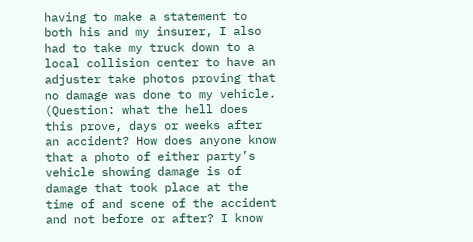having to make a statement to both his and my insurer, I also had to take my truck down to a local collision center to have an adjuster take photos proving that no damage was done to my vehicle. (Question: what the hell does this prove, days or weeks after an accident? How does anyone know that a photo of either party’s vehicle showing damage is of damage that took place at the time of and scene of the accident and not before or after? I know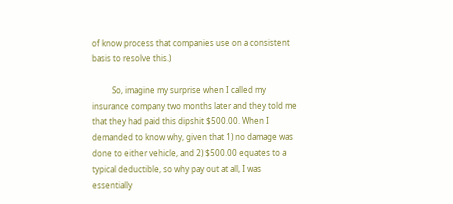of know process that companies use on a consistent basis to resolve this.)

          So, imagine my surprise when I called my insurance company two months later and they told me that they had paid this dipshit $500.00. When I demanded to know why, given that 1) no damage was done to either vehicle, and 2) $500.00 equates to a typical deductible, so why pay out at all, I was essentially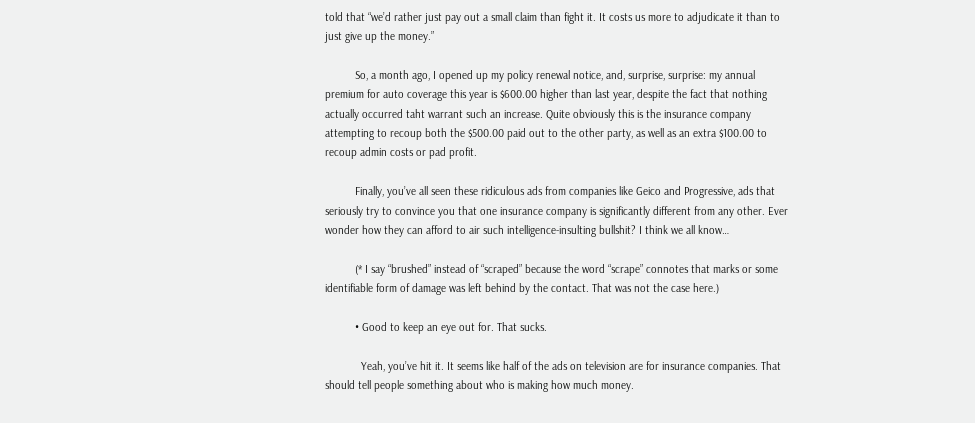told that “we’d rather just pay out a small claim than fight it. It costs us more to adjudicate it than to just give up the money.”

          So, a month ago, I opened up my policy renewal notice, and, surprise, surprise: my annual premium for auto coverage this year is $600.00 higher than last year, despite the fact that nothing actually occurred taht warrant such an increase. Quite obviously this is the insurance company attempting to recoup both the $500.00 paid out to the other party, as well as an extra $100.00 to recoup admin costs or pad profit.

          Finally, you’ve all seen these ridiculous ads from companies like Geico and Progressive, ads that seriously try to convince you that one insurance company is significantly different from any other. Ever wonder how they can afford to air such intelligence-insulting bullshit? I think we all know…

          (* I say “brushed” instead of “scraped” because the word “scrape” connotes that marks or some identifiable form of damage was left behind by the contact. That was not the case here.)

          • Good to keep an eye out for. That sucks.

            Yeah, you’ve hit it. It seems like half of the ads on television are for insurance companies. That should tell people something about who is making how much money.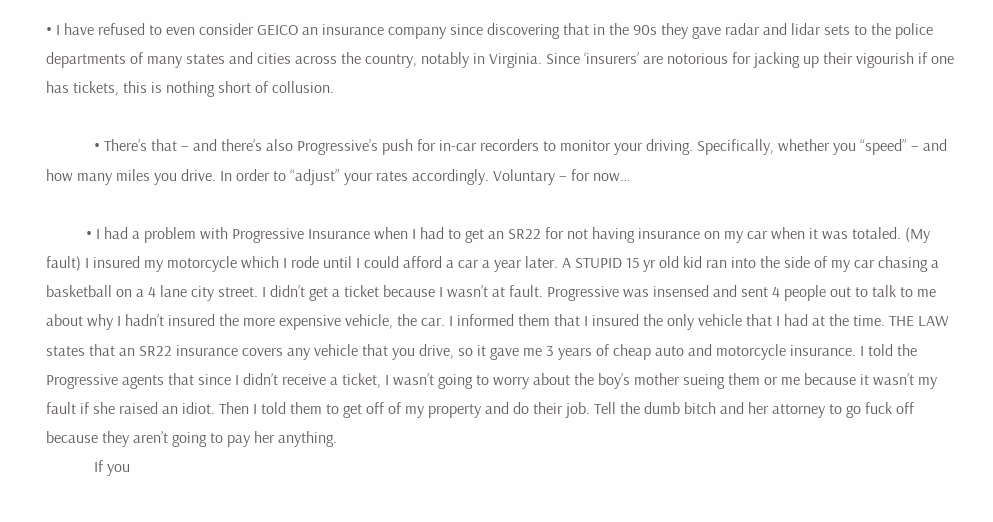• I have refused to even consider GEICO an insurance company since discovering that in the 90s they gave radar and lidar sets to the police departments of many states and cities across the country, notably in Virginia. Since ‘insurers’ are notorious for jacking up their vigourish if one has tickets, this is nothing short of collusion.

            • There’s that – and there’s also Progressive’s push for in-car recorders to monitor your driving. Specifically, whether you “speed” – and how many miles you drive. In order to “adjust” your rates accordingly. Voluntary – for now…

          • I had a problem with Progressive Insurance when I had to get an SR22 for not having insurance on my car when it was totaled. (My fault) I insured my motorcycle which I rode until I could afford a car a year later. A STUPID 15 yr old kid ran into the side of my car chasing a basketball on a 4 lane city street. I didn’t get a ticket because I wasn’t at fault. Progressive was insensed and sent 4 people out to talk to me about why I hadn’t insured the more expensive vehicle, the car. I informed them that I insured the only vehicle that I had at the time. THE LAW states that an SR22 insurance covers any vehicle that you drive, so it gave me 3 years of cheap auto and motorcycle insurance. I told the Progressive agents that since I didn’t receive a ticket, I wasn’t going to worry about the boy’s mother sueing them or me because it wasn’t my fault if she raised an idiot. Then I told them to get off of my property and do their job. Tell the dumb bitch and her attorney to go fuck off because they aren’t going to pay her anything.
            If you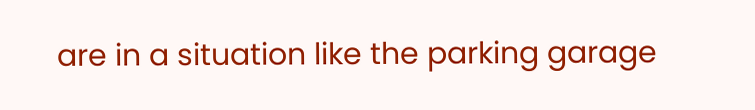are in a situation like the parking garage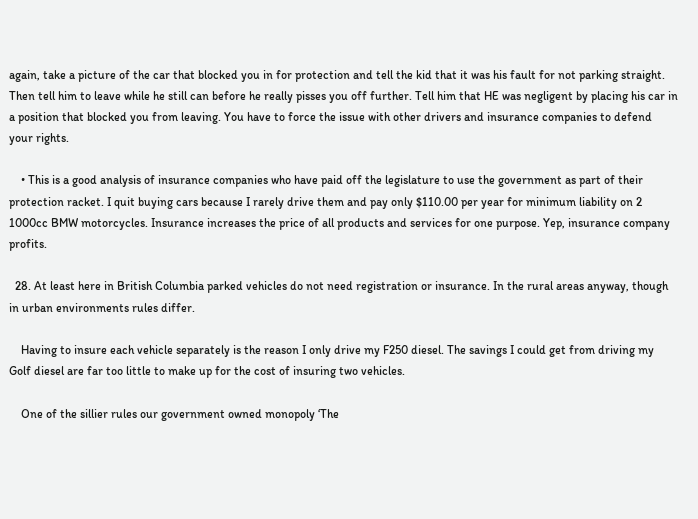again, take a picture of the car that blocked you in for protection and tell the kid that it was his fault for not parking straight. Then tell him to leave while he still can before he really pisses you off further. Tell him that HE was negligent by placing his car in a position that blocked you from leaving. You have to force the issue with other drivers and insurance companies to defend your rights.

    • This is a good analysis of insurance companies who have paid off the legislature to use the government as part of their protection racket. I quit buying cars because I rarely drive them and pay only $110.00 per year for minimum liability on 2 1000cc BMW motorcycles. Insurance increases the price of all products and services for one purpose. Yep, insurance company profits.

  28. At least here in British Columbia parked vehicles do not need registration or insurance. In the rural areas anyway, though in urban environments rules differ.

    Having to insure each vehicle separately is the reason I only drive my F250 diesel. The savings I could get from driving my Golf diesel are far too little to make up for the cost of insuring two vehicles.

    One of the sillier rules our government owned monopoly ‘The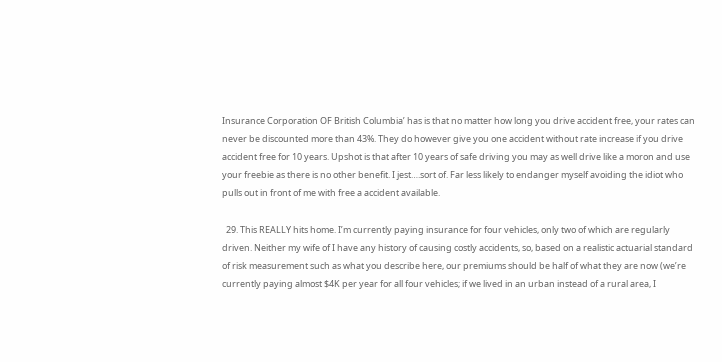Insurance Corporation OF British Columbia’ has is that no matter how long you drive accident free, your rates can never be discounted more than 43%. They do however give you one accident without rate increase if you drive accident free for 10 years. Upshot is that after 10 years of safe driving you may as well drive like a moron and use your freebie as there is no other benefit. I jest….sort of. Far less likely to endanger myself avoiding the idiot who pulls out in front of me with free a accident available.

  29. This REALLY hits home. I’m currently paying insurance for four vehicles, only two of which are regularly driven. Neither my wife of I have any history of causing costly accidents, so, based on a realistic actuarial standard of risk measurement such as what you describe here, our premiums should be half of what they are now (we’re currently paying almost $4K per year for all four vehicles; if we lived in an urban instead of a rural area, I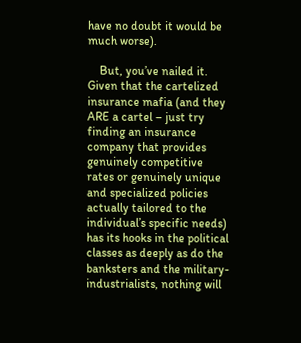have no doubt it would be much worse).

    But, you’ve nailed it. Given that the cartelized insurance mafia (and they ARE a cartel – just try finding an insurance company that provides genuinely competitive rates or genuinely unique and specialized policies actually tailored to the individual’s specific needs) has its hooks in the political classes as deeply as do the banksters and the military-industrialists, nothing will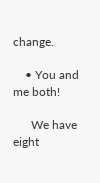change.

    • You and me both!

      We have eight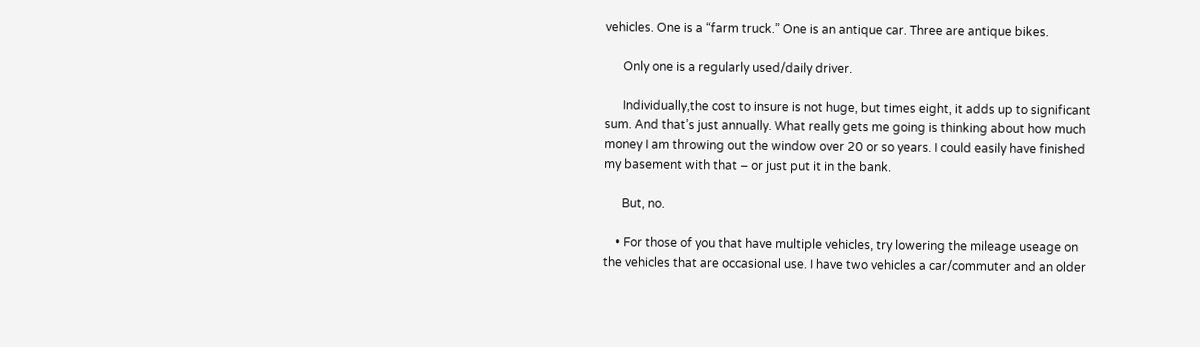vehicles. One is a “farm truck.” One is an antique car. Three are antique bikes.

      Only one is a regularly used/daily driver.

      Individually,the cost to insure is not huge, but times eight, it adds up to significant sum. And that’s just annually. What really gets me going is thinking about how much money I am throwing out the window over 20 or so years. I could easily have finished my basement with that – or just put it in the bank.

      But, no.

    • For those of you that have multiple vehicles, try lowering the mileage useage on the vehicles that are occasional use. I have two vehicles a car/commuter and an older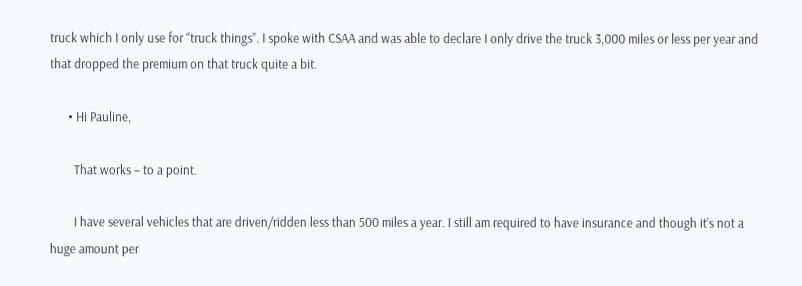truck which I only use for “truck things”. I spoke with CSAA and was able to declare I only drive the truck 3,000 miles or less per year and that dropped the premium on that truck quite a bit.

      • Hi Pauline,

        That works – to a point.

        I have several vehicles that are driven/ridden less than 500 miles a year. I still am required to have insurance and though it’s not a huge amount per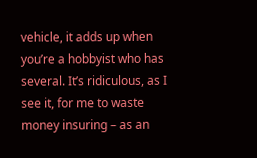vehicle, it adds up when you’re a hobbyist who has several. It’s ridiculous, as I see it, for me to waste money insuring – as an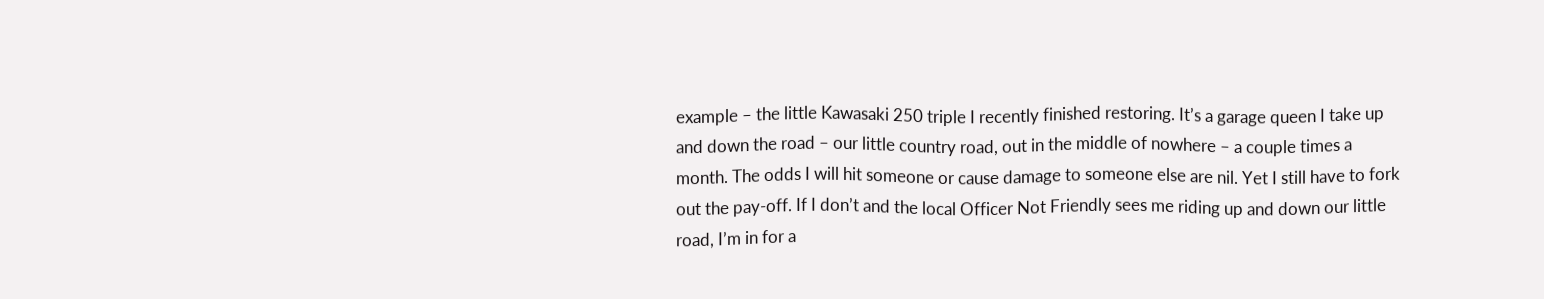example – the little Kawasaki 250 triple I recently finished restoring. It’s a garage queen I take up and down the road – our little country road, out in the middle of nowhere – a couple times a month. The odds I will hit someone or cause damage to someone else are nil. Yet I still have to fork out the pay-off. If I don’t and the local Officer Not Friendly sees me riding up and down our little road, I’m in for a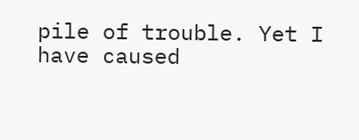pile of trouble. Yet I have caused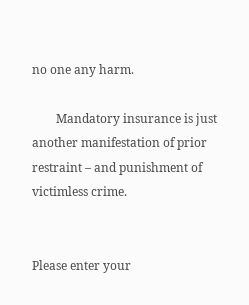no one any harm.

        Mandatory insurance is just another manifestation of prior restraint – and punishment of victimless crime.


Please enter your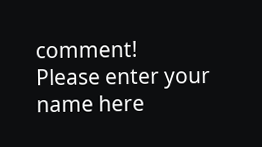comment!
Please enter your name here